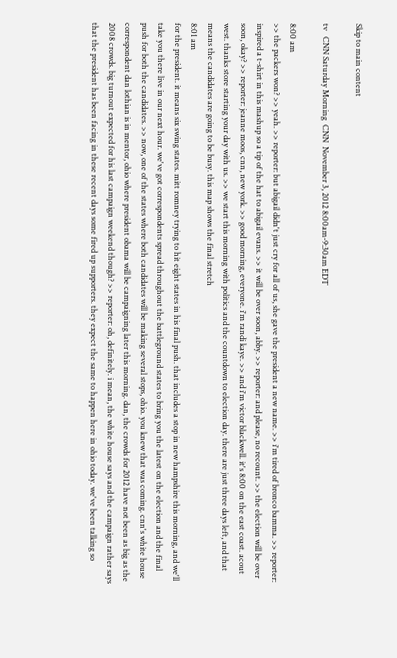Skip to main content

tv   CNN Saturday Morning  CNN  November 3, 2012 8:00am-9:30am EDT

8:00 am
>> the packers won? >> yeah. >> reporter: but abigail didn't just cry for all of us, she gave the president a new name. >> i'm tired of bronco bamma. >> reporter: inspired a t-shirt in this mashup so a tip of the hat to abigail evans. >> it will be over soon, abby. >> reporter: and please, no recount. >> the election will be over soon, okay? >> reporter: jeanne moos, cnn, new york. >> good morning, everyone. i'm randi kaye. >> and i'm victor blackwell. it's 8:00 on the east coast. acout west. thanks store starting your day with us. >> we start this morning with politics and the countdown to election day. there are just three days left, and that means the candidates are going to be busy. this map shows the final stretch
8:01 am
for the president. it means six swing states. mitt romney trying to hit eight states in his final push. that includes a stop in new hampshire this morning, and we'll take you there live in our next hour. we've got correspondents spread throughout the battleground states to bring you the latest on the election and the final push for both the candidates. >> now, one of the states where both candidates will be making several stops, ohio. you knew that was coming. cnn's white house correspondent dan lothian is in mentor, ohio where president obama will be campaigning later this morning. dan, the crowds for 2012 have not been as big as the 2008 crowds. big turnout expected for his last campaign weekend though? >> reporter: oh, definitely. i mean, the white house says and the campaign rather says that the president has been facing in these recent days some fired up supporters. they expect the same to happen here in ohio today. we've been talking so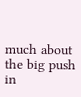much about the big push in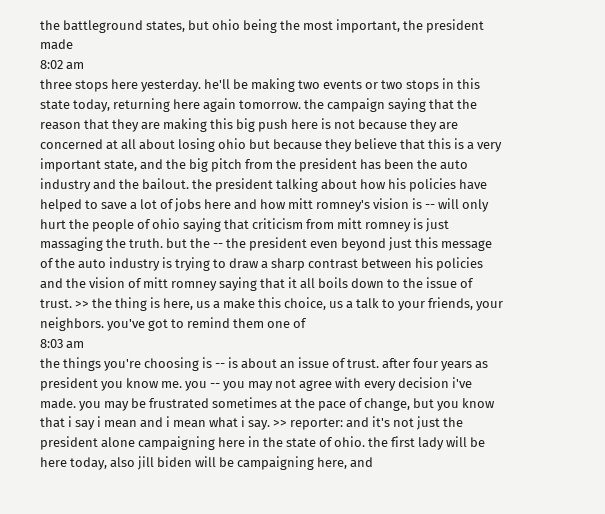the battleground states, but ohio being the most important, the president made
8:02 am
three stops here yesterday. he'll be making two events or two stops in this state today, returning here again tomorrow. the campaign saying that the reason that they are making this big push here is not because they are concerned at all about losing ohio but because they believe that this is a very important state, and the big pitch from the president has been the auto industry and the bailout. the president talking about how his policies have helped to save a lot of jobs here and how mitt romney's vision is -- will only hurt the people of ohio saying that criticism from mitt romney is just massaging the truth. but the -- the president even beyond just this message of the auto industry is trying to draw a sharp contrast between his policies and the vision of mitt romney saying that it all boils down to the issue of trust. >> the thing is here, us a make this choice, us a talk to your friends, your neighbors. you've got to remind them one of
8:03 am
the things you're choosing is -- is about an issue of trust. after four years as president you know me. you -- you may not agree with every decision i've made. you may be frustrated sometimes at the pace of change, but you know that i say i mean and i mean what i say. >> reporter: and it's not just the president alone campaigning here in the state of ohio. the first lady will be here today, also jill biden will be campaigning here, and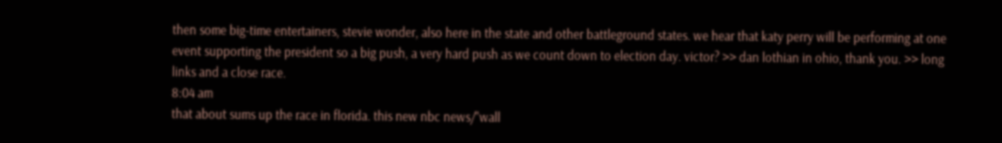then some big-time entertainers, stevie wonder, also here in the state and other battleground states. we hear that katy perry will be performing at one event supporting the president so a big push, a very hard push as we count down to election day. victor? >> dan lothian in ohio, thank you. >> long links and a close race.
8:04 am
that about sums up the race in florida. this new nbc news/"wall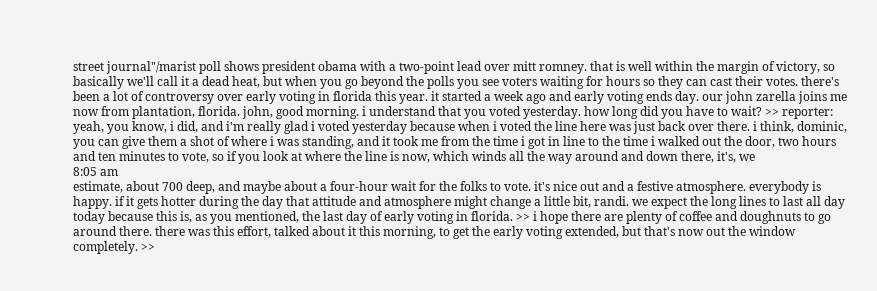street journal"/marist poll shows president obama with a two-point lead over mitt romney. that is well within the margin of victory, so basically we'll call it a dead heat, but when you go beyond the polls you see voters waiting for hours so they can cast their votes. there's been a lot of controversy over early voting in florida this year. it started a week ago and early voting ends day. our john zarella joins me now from plantation, florida. john, good morning. i understand that you voted yesterday. how long did you have to wait? >> reporter: yeah, you know, i did, and i'm really glad i voted yesterday because when i voted the line here was just back over there. i think, dominic, you can give them a shot of where i was standing, and it took me from the time i got in line to the time i walked out the door, two hours and ten minutes to vote, so if you look at where the line is now, which winds all the way around and down there, it's, we
8:05 am
estimate, about 700 deep, and maybe about a four-hour wait for the folks to vote. it's nice out and a festive atmosphere. everybody is happy. if it gets hotter during the day that attitude and atmosphere might change a little bit, randi. we expect the long lines to last all day today because this is, as you mentioned, the last day of early voting in florida. >> i hope there are plenty of coffee and doughnuts to go around there. there was this effort, talked about it this morning, to get the early voting extended, but that's now out the window completely. >>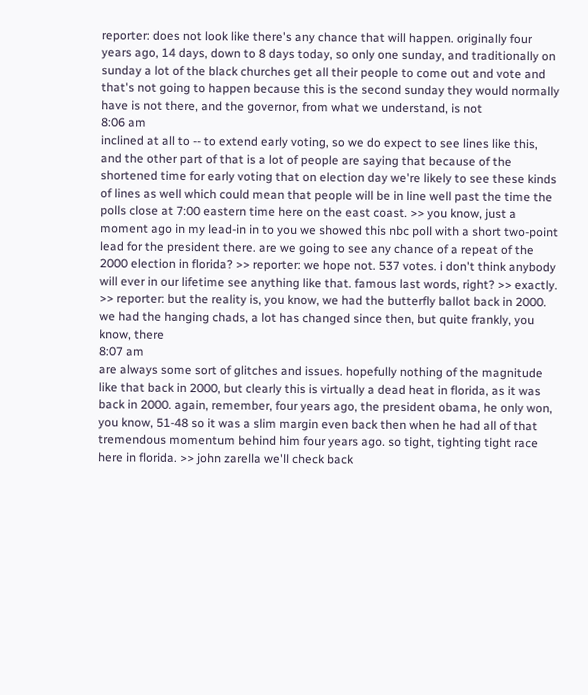reporter: does not look like there's any chance that will happen. originally four years ago, 14 days, down to 8 days today, so only one sunday, and traditionally on sunday a lot of the black churches get all their people to come out and vote and that's not going to happen because this is the second sunday they would normally have is not there, and the governor, from what we understand, is not
8:06 am
inclined at all to -- to extend early voting, so we do expect to see lines like this, and the other part of that is a lot of people are saying that because of the shortened time for early voting that on election day we're likely to see these kinds of lines as well which could mean that people will be in line well past the time the polls close at 7:00 eastern time here on the east coast. >> you know, just a moment ago in my lead-in in to you we showed this nbc poll with a short two-point lead for the president there. are we going to see any chance of a repeat of the 2000 election in florida? >> reporter: we hope not. 537 votes. i don't think anybody will ever in our lifetime see anything like that. famous last words, right? >> exactly. >> reporter: but the reality is, you know, we had the butterfly ballot back in 2000. we had the hanging chads, a lot has changed since then, but quite frankly, you know, there
8:07 am
are always some sort of glitches and issues. hopefully nothing of the magnitude like that back in 2000, but clearly this is virtually a dead heat in florida, as it was back in 2000. again, remember, four years ago, the president obama, he only won, you know, 51-48 so it was a slim margin even back then when he had all of that tremendous momentum behind him four years ago. so tight, tighting tight race here in florida. >> john zarella we'll check back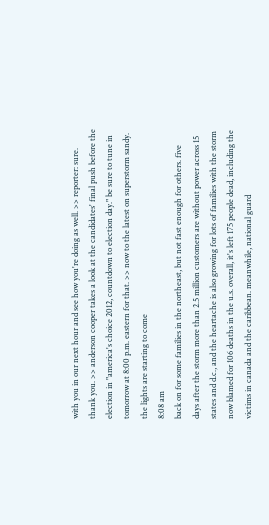with you in our next hour and see how you're doing as well. >> reporter: sure. thank you. >> anderson cooper takes a look at the candidates' final push before the election in "america's choice 2012, countdown to election day." be sure to tune in tomorrow at 8:00 p.m. eastern for that. >> now to the latest on superstorm sandy. the lights are starting to come
8:08 am
back on for some families in the northeast, but not fast enough for others. five days after the storm more than 2.5 million customers are without power across 15 states and d.c., and the heartache is also growing for lots of families with the storm now blamed for 106 deaths in the u.s. overall, it's left 175 people dead, including the victims in canada and the caribbean. meanwhile, national guard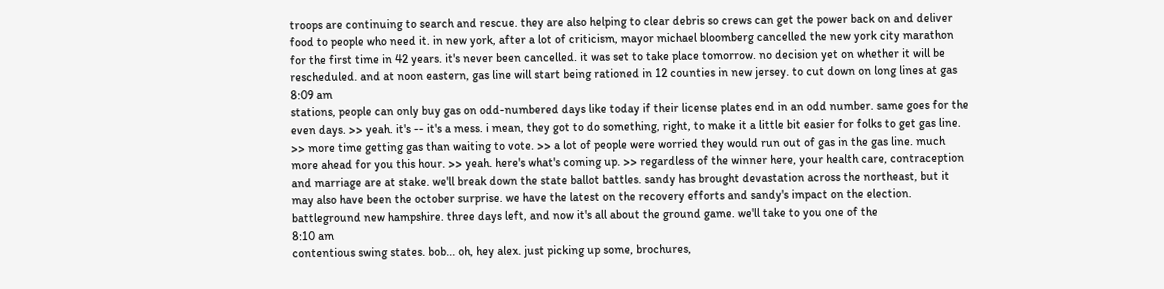troops are continuing to search and rescue. they are also helping to clear debris so crews can get the power back on and deliver food to people who need it. in new york, after a lot of criticism, mayor michael bloomberg cancelled the new york city marathon for the first time in 42 years. it's never been cancelled. it was set to take place tomorrow. no decision yet on whether it will be rescheduled. and at noon eastern, gas line will start being rationed in 12 counties in new jersey. to cut down on long lines at gas
8:09 am
stations, people can only buy gas on odd-numbered days like today if their license plates end in an odd number. same goes for the even days. >> yeah. it's -- it's a mess. i mean, they got to do something, right, to make it a little bit easier for folks to get gas line. >> more time getting gas than waiting to vote. >> a lot of people were worried they would run out of gas in the gas line. much more ahead for you this hour. >> yeah. here's what's coming up. >> regardless of the winner here, your health care, contraception and marriage are at stake. we'll break down the state ballot battles. sandy has brought devastation across the northeast, but it may also have been the october surprise. we have the latest on the recovery efforts and sandy's impact on the election. battleground new hampshire. three days left, and now it's all about the ground game. we'll take to you one of the
8:10 am
contentious swing states. bob... oh, hey alex. just picking up some, brochures,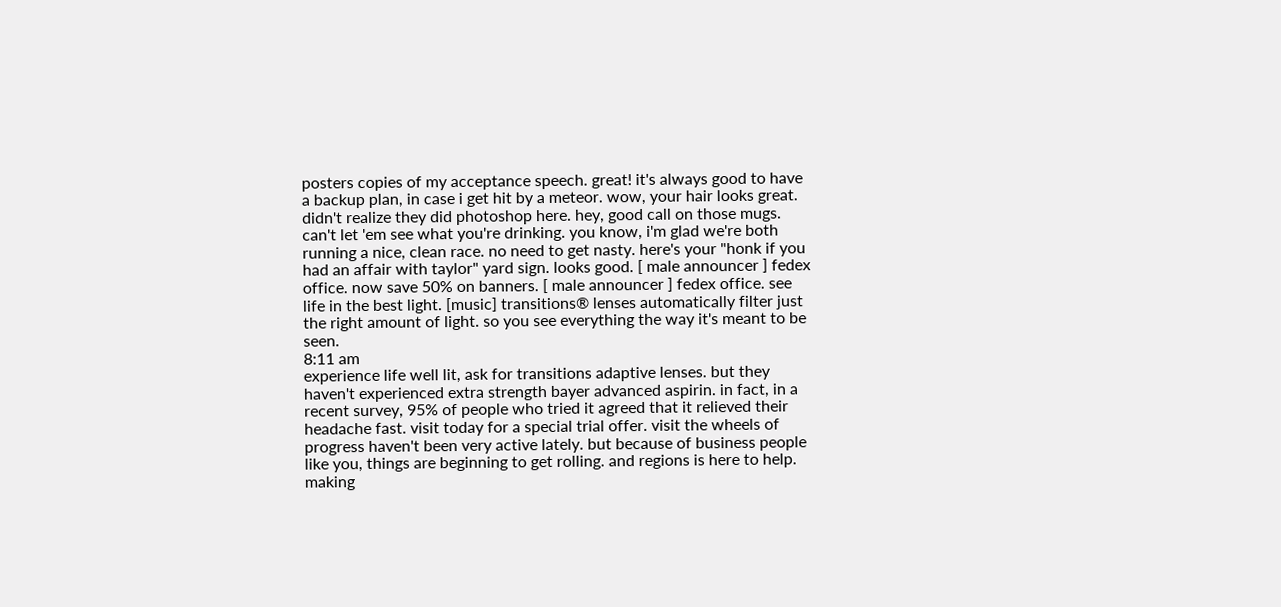posters copies of my acceptance speech. great! it's always good to have a backup plan, in case i get hit by a meteor. wow, your hair looks great. didn't realize they did photoshop here. hey, good call on those mugs. can't let 'em see what you're drinking. you know, i'm glad we're both running a nice, clean race. no need to get nasty. here's your "honk if you had an affair with taylor" yard sign. looks good. [ male announcer ] fedex office. now save 50% on banners. [ male announcer ] fedex office. see life in the best light. [music] transitions® lenses automatically filter just the right amount of light. so you see everything the way it's meant to be seen.
8:11 am
experience life well lit, ask for transitions adaptive lenses. but they haven't experienced extra strength bayer advanced aspirin. in fact, in a recent survey, 95% of people who tried it agreed that it relieved their headache fast. visit today for a special trial offer. visit the wheels of progress haven't been very active lately. but because of business people like you, things are beginning to get rolling. and regions is here to help. making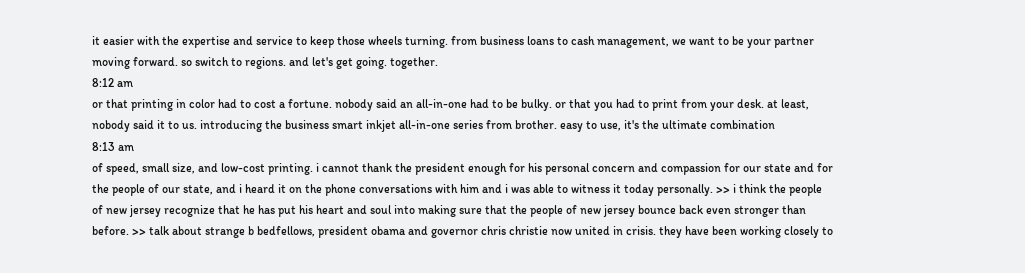it easier with the expertise and service to keep those wheels turning. from business loans to cash management, we want to be your partner moving forward. so switch to regions. and let's get going. together.
8:12 am
or that printing in color had to cost a fortune. nobody said an all-in-one had to be bulky. or that you had to print from your desk. at least, nobody said it to us. introducing the business smart inkjet all-in-one series from brother. easy to use, it's the ultimate combination
8:13 am
of speed, small size, and low-cost printing. i cannot thank the president enough for his personal concern and compassion for our state and for the people of our state, and i heard it on the phone conversations with him and i was able to witness it today personally. >> i think the people of new jersey recognize that he has put his heart and soul into making sure that the people of new jersey bounce back even stronger than before. >> talk about strange b bedfellows, president obama and governor chris christie now united in crisis. they have been working closely to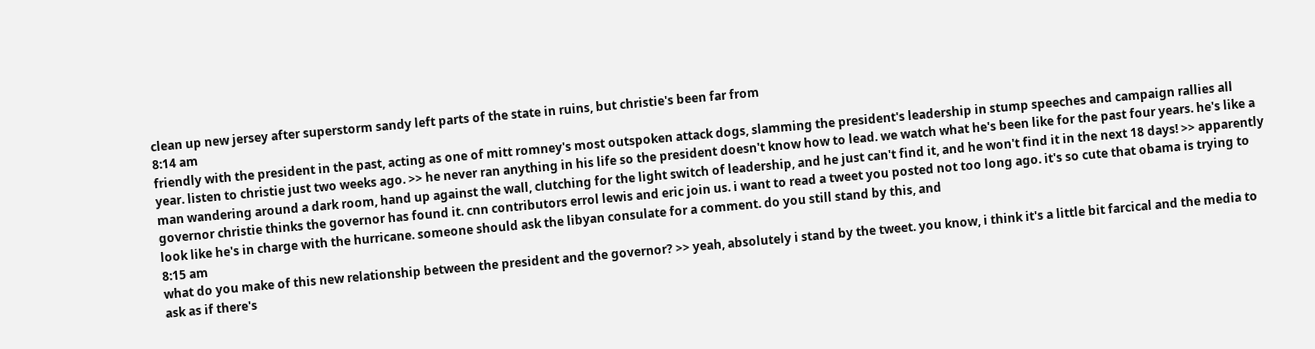clean up new jersey after superstorm sandy left parts of the state in ruins, but christie's been far from
8:14 am
friendly with the president in the past, acting as one of mitt romney's most outspoken attack dogs, slamming the president's leadership in stump speeches and campaign rallies all year. listen to christie just two weeks ago. >> he never ran anything in his life so the president doesn't know how to lead. we watch what he's been like for the past four years. he's like a man wandering around a dark room, hand up against the wall, clutching for the light switch of leadership, and he just can't find it, and he won't find it in the next 18 days! >> apparently governor christie thinks the governor has found it. cnn contributors errol lewis and eric join us. i want to read a tweet you posted not too long ago. it's so cute that obama is trying to look like he's in charge with the hurricane. someone should ask the libyan consulate for a comment. do you still stand by this, and
8:15 am
what do you make of this new relationship between the president and the governor? >> yeah, absolutely i stand by the tweet. you know, i think it's a little bit farcical and the media to ask as if there's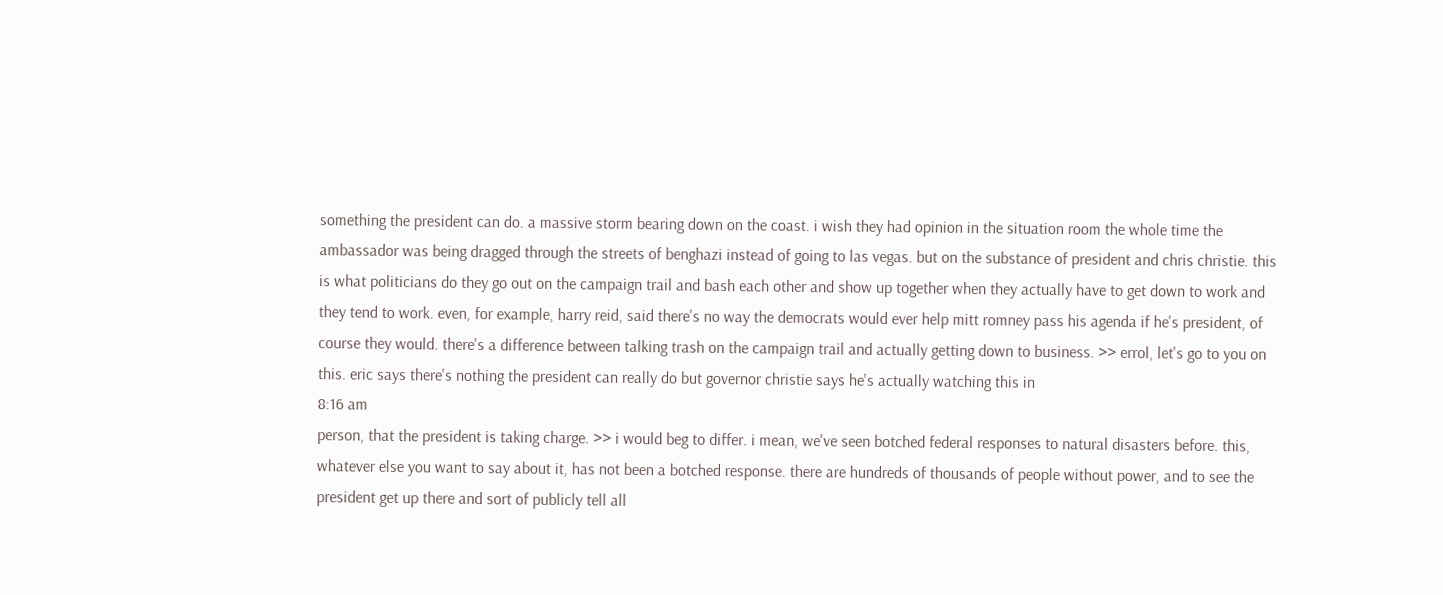something the president can do. a massive storm bearing down on the coast. i wish they had opinion in the situation room the whole time the ambassador was being dragged through the streets of benghazi instead of going to las vegas. but on the substance of president and chris christie. this is what politicians do they go out on the campaign trail and bash each other and show up together when they actually have to get down to work and they tend to work. even, for example, harry reid, said there's no way the democrats would ever help mitt romney pass his agenda if he's president, of course they would. there's a difference between talking trash on the campaign trail and actually getting down to business. >> errol, let's go to you on this. eric says there's nothing the president can really do but governor christie says he's actually watching this in
8:16 am
person, that the president is taking charge. >> i would beg to differ. i mean, we've seen botched federal responses to natural disasters before. this, whatever else you want to say about it, has not been a botched response. there are hundreds of thousands of people without power, and to see the president get up there and sort of publicly tell all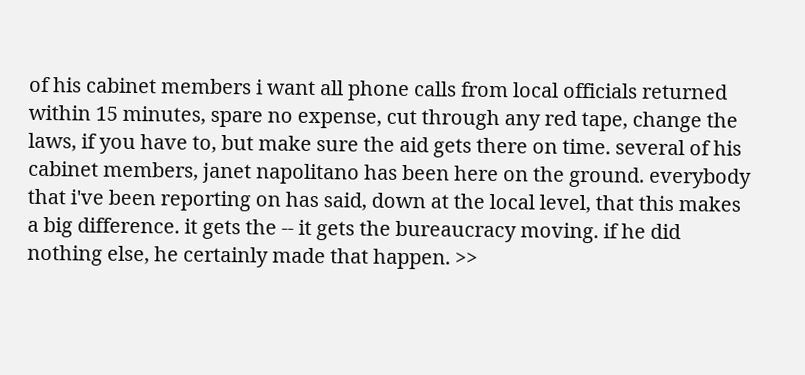of his cabinet members i want all phone calls from local officials returned within 15 minutes, spare no expense, cut through any red tape, change the laws, if you have to, but make sure the aid gets there on time. several of his cabinet members, janet napolitano has been here on the ground. everybody that i've been reporting on has said, down at the local level, that this makes a big difference. it gets the -- it gets the bureaucracy moving. if he did nothing else, he certainly made that happen. >>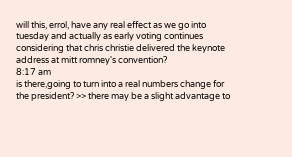will this, errol, have any real effect as we go into tuesday and actually as early voting continues considering that chris christie delivered the keynote address at mitt romney's convention?
8:17 am
is there,going to turn into a real numbers change for the president? >> there may be a slight advantage to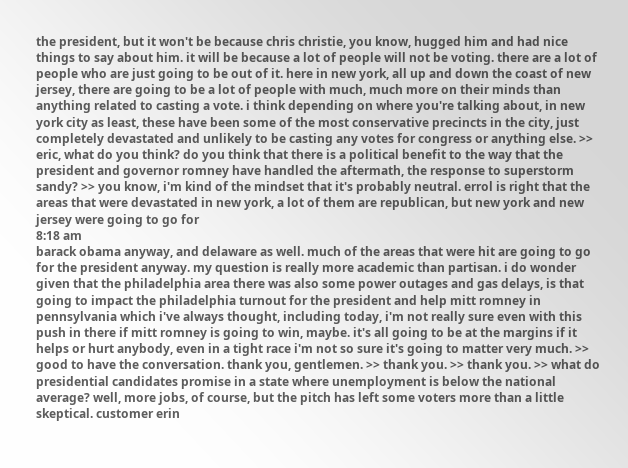the president, but it won't be because chris christie, you know, hugged him and had nice things to say about him. it will be because a lot of people will not be voting. there are a lot of people who are just going to be out of it. here in new york, all up and down the coast of new jersey, there are going to be a lot of people with much, much more on their minds than anything related to casting a vote. i think depending on where you're talking about, in new york city as least, these have been some of the most conservative precincts in the city, just completely devastated and unlikely to be casting any votes for congress or anything else. >> eric, what do you think? do you think that there is a political benefit to the way that the president and governor romney have handled the aftermath, the response to superstorm sandy? >> you know, i'm kind of the mindset that it's probably neutral. errol is right that the areas that were devastated in new york, a lot of them are republican, but new york and new jersey were going to go for
8:18 am
barack obama anyway, and delaware as well. much of the areas that were hit are going to go for the president anyway. my question is really more academic than partisan. i do wonder given that the philadelphia area there was also some power outages and gas delays, is that going to impact the philadelphia turnout for the president and help mitt romney in pennsylvania which i've always thought, including today, i'm not really sure even with this push in there if mitt romney is going to win, maybe. it's all going to be at the margins if it helps or hurt anybody, even in a tight race i'm not so sure it's going to matter very much. >> good to have the conversation. thank you, gentlemen. >> thank you. >> thank you. >> what do presidential candidates promise in a state where unemployment is below the national average? well, more jobs, of course, but the pitch has left some voters more than a little skeptical. customer erin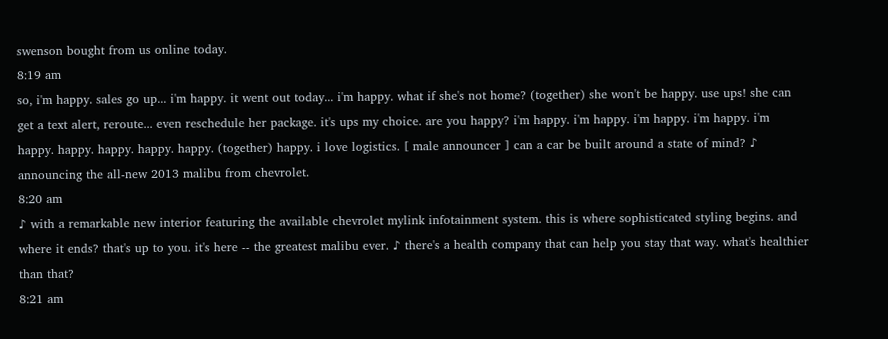swenson bought from us online today.
8:19 am
so, i'm happy. sales go up... i'm happy. it went out today... i'm happy. what if she's not home? (together) she won't be happy. use ups! she can get a text alert, reroute... even reschedule her package. it's ups my choice. are you happy? i'm happy. i'm happy. i'm happy. i'm happy. i'm happy. happy. happy. happy. happy. (together) happy. i love logistics. [ male announcer ] can a car be built around a state of mind? ♪ announcing the all-new 2013 malibu from chevrolet.
8:20 am
♪ with a remarkable new interior featuring the available chevrolet mylink infotainment system. this is where sophisticated styling begins. and where it ends? that's up to you. it's here -- the greatest malibu ever. ♪ there's a health company that can help you stay that way. what's healthier than that?
8:21 am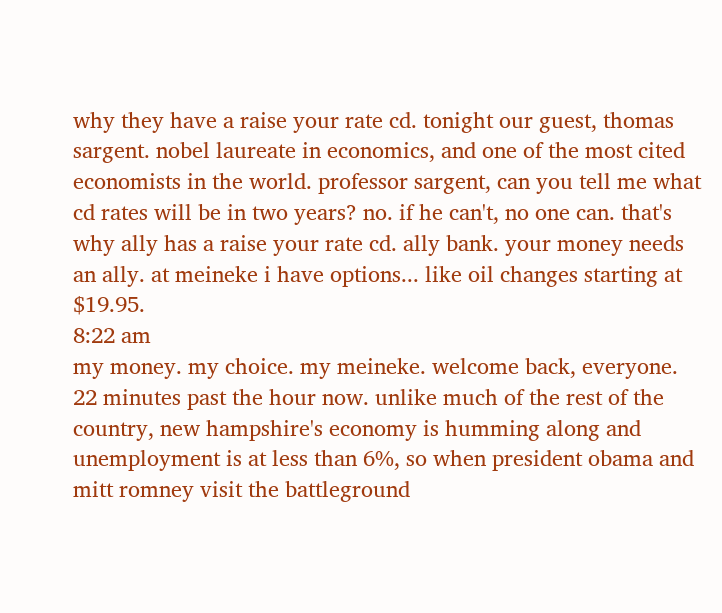why they have a raise your rate cd. tonight our guest, thomas sargent. nobel laureate in economics, and one of the most cited economists in the world. professor sargent, can you tell me what cd rates will be in two years? no. if he can't, no one can. that's why ally has a raise your rate cd. ally bank. your money needs an ally. at meineke i have options... like oil changes starting at $19.95.
8:22 am
my money. my choice. my meineke. welcome back, everyone. 22 minutes past the hour now. unlike much of the rest of the country, new hampshire's economy is humming along and unemployment is at less than 6%, so when president obama and mitt romney visit the battleground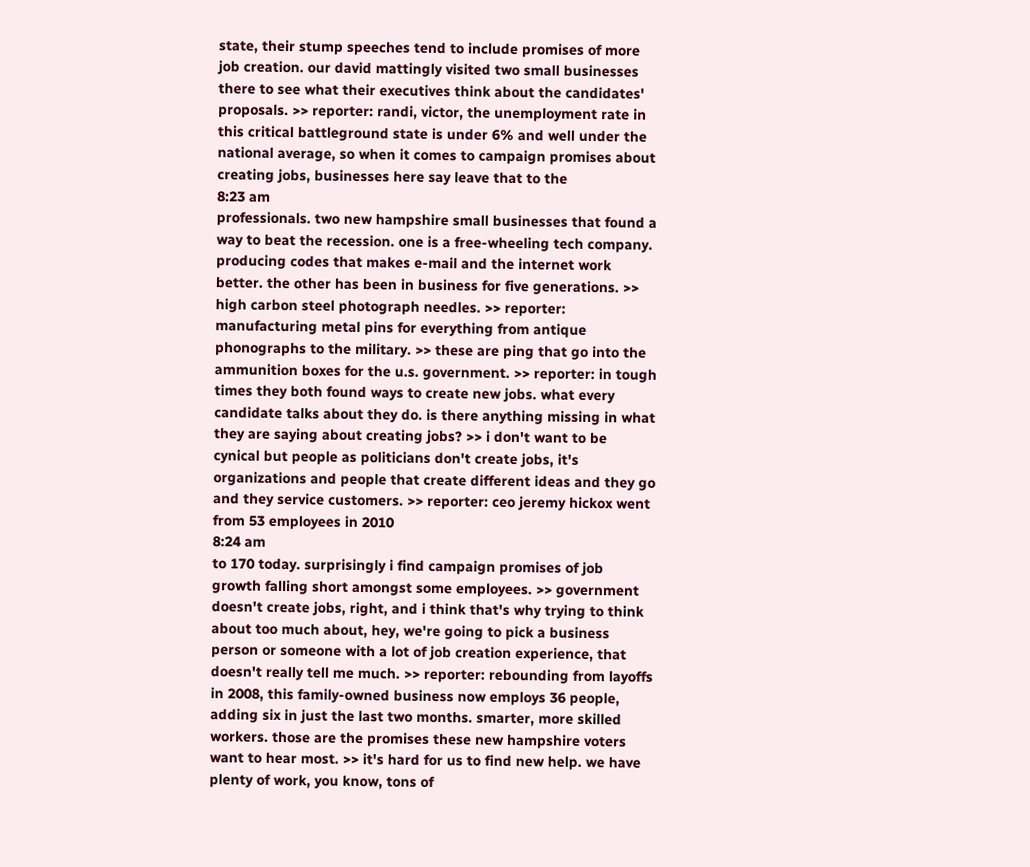state, their stump speeches tend to include promises of more job creation. our david mattingly visited two small businesses there to see what their executives think about the candidates' proposals. >> reporter: randi, victor, the unemployment rate in this critical battleground state is under 6% and well under the national average, so when it comes to campaign promises about creating jobs, businesses here say leave that to the
8:23 am
professionals. two new hampshire small businesses that found a way to beat the recession. one is a free-wheeling tech company. producing codes that makes e-mail and the internet work better. the other has been in business for five generations. >> high carbon steel photograph needles. >> reporter: manufacturing metal pins for everything from antique phonographs to the military. >> these are ping that go into the ammunition boxes for the u.s. government. >> reporter: in tough times they both found ways to create new jobs. what every candidate talks about they do. is there anything missing in what they are saying about creating jobs? >> i don't want to be cynical but people as politicians don't create jobs, it's organizations and people that create different ideas and they go and they service customers. >> reporter: ceo jeremy hickox went from 53 employees in 2010
8:24 am
to 170 today. surprisingly i find campaign promises of job growth falling short amongst some employees. >> government doesn't create jobs, right, and i think that's why trying to think about too much about, hey, we're going to pick a business person or someone with a lot of job creation experience, that doesn't really tell me much. >> reporter: rebounding from layoffs in 2008, this family-owned business now employs 36 people, adding six in just the last two months. smarter, more skilled workers. those are the promises these new hampshire voters want to hear most. >> it's hard for us to find new help. we have plenty of work, you know, tons of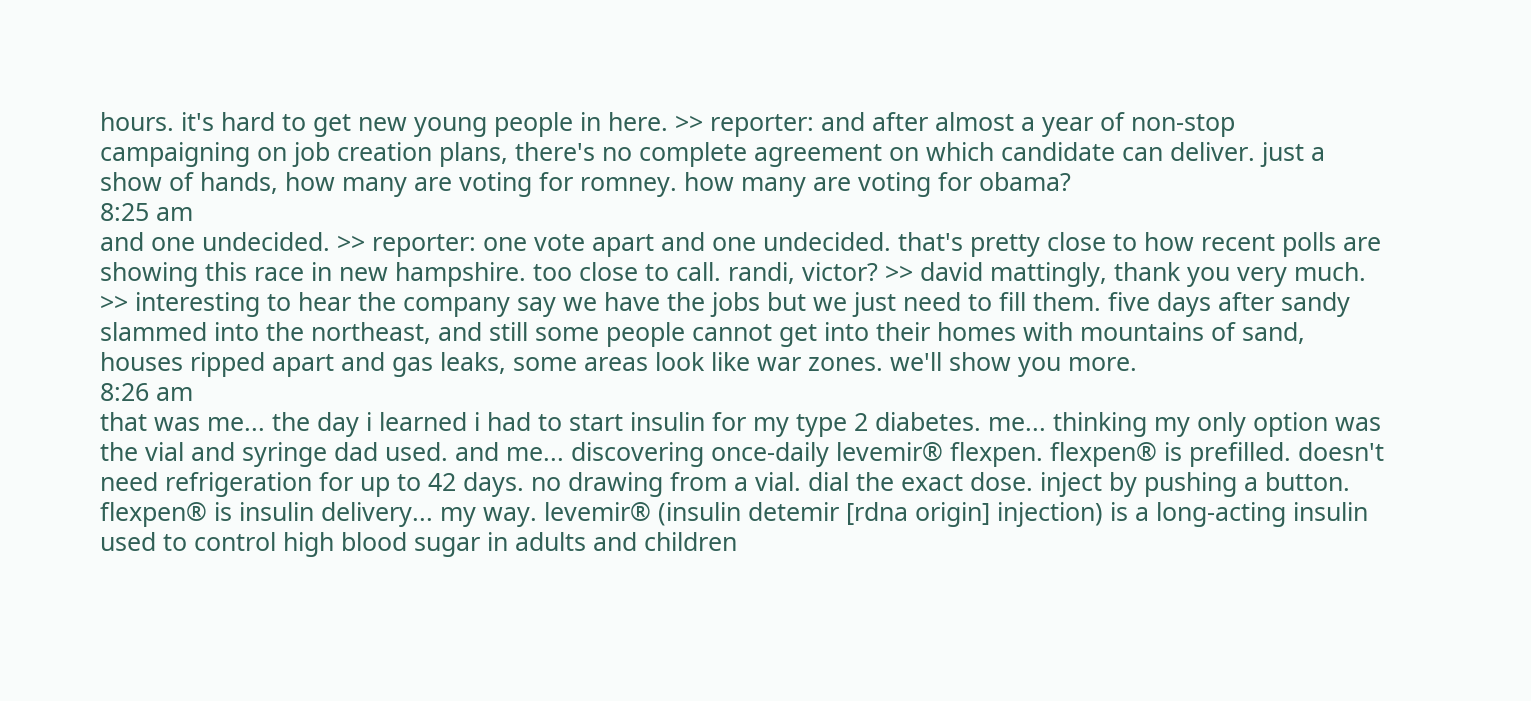hours. it's hard to get new young people in here. >> reporter: and after almost a year of non-stop campaigning on job creation plans, there's no complete agreement on which candidate can deliver. just a show of hands, how many are voting for romney. how many are voting for obama?
8:25 am
and one undecided. >> reporter: one vote apart and one undecided. that's pretty close to how recent polls are showing this race in new hampshire. too close to call. randi, victor? >> david mattingly, thank you very much. >> interesting to hear the company say we have the jobs but we just need to fill them. five days after sandy slammed into the northeast, and still some people cannot get into their homes with mountains of sand, houses ripped apart and gas leaks, some areas look like war zones. we'll show you more.
8:26 am
that was me... the day i learned i had to start insulin for my type 2 diabetes. me... thinking my only option was the vial and syringe dad used. and me... discovering once-daily levemir® flexpen. flexpen® is prefilled. doesn't need refrigeration for up to 42 days. no drawing from a vial. dial the exact dose. inject by pushing a button. flexpen® is insulin delivery... my way. levemir® (insulin detemir [rdna origin] injection) is a long-acting insulin used to control high blood sugar in adults and children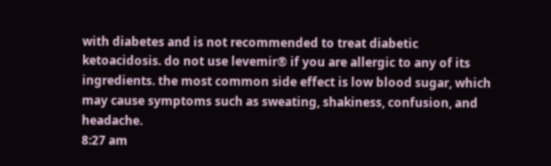with diabetes and is not recommended to treat diabetic ketoacidosis. do not use levemir® if you are allergic to any of its ingredients. the most common side effect is low blood sugar, which may cause symptoms such as sweating, shakiness, confusion, and headache.
8:27 am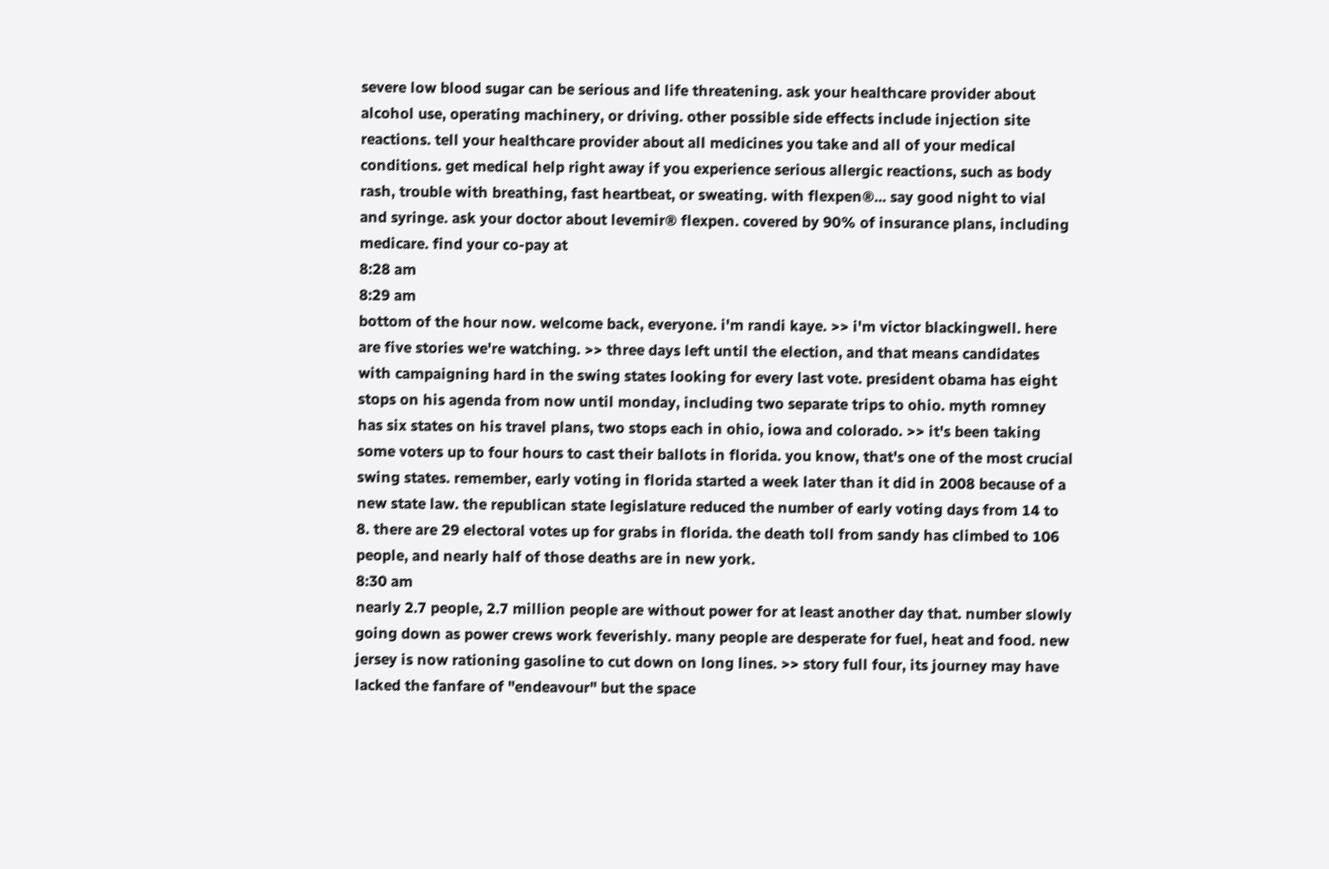severe low blood sugar can be serious and life threatening. ask your healthcare provider about alcohol use, operating machinery, or driving. other possible side effects include injection site reactions. tell your healthcare provider about all medicines you take and all of your medical conditions. get medical help right away if you experience serious allergic reactions, such as body rash, trouble with breathing, fast heartbeat, or sweating. with flexpen®... say good night to vial and syringe. ask your doctor about levemir® flexpen. covered by 90% of insurance plans, including medicare. find your co-pay at
8:28 am
8:29 am
bottom of the hour now. welcome back, everyone. i'm randi kaye. >> i'm victor blackingwell. here are five stories we're watching. >> three days left until the election, and that means candidates with campaigning hard in the swing states looking for every last vote. president obama has eight stops on his agenda from now until monday, including two separate trips to ohio. myth romney has six states on his travel plans, two stops each in ohio, iowa and colorado. >> it's been taking some voters up to four hours to cast their ballots in florida. you know, that's one of the most crucial swing states. remember, early voting in florida started a week later than it did in 2008 because of a new state law. the republican state legislature reduced the number of early voting days from 14 to 8. there are 29 electoral votes up for grabs in florida. the death toll from sandy has climbed to 106 people, and nearly half of those deaths are in new york.
8:30 am
nearly 2.7 people, 2.7 million people are without power for at least another day that. number slowly going down as power crews work feverishly. many people are desperate for fuel, heat and food. new jersey is now rationing gasoline to cut down on long lines. >> story full four, its journey may have lacked the fanfare of "endeavour" but the space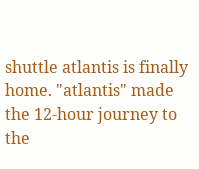shuttle atlantis is finally home. "atlantis" made the 12-hour journey to the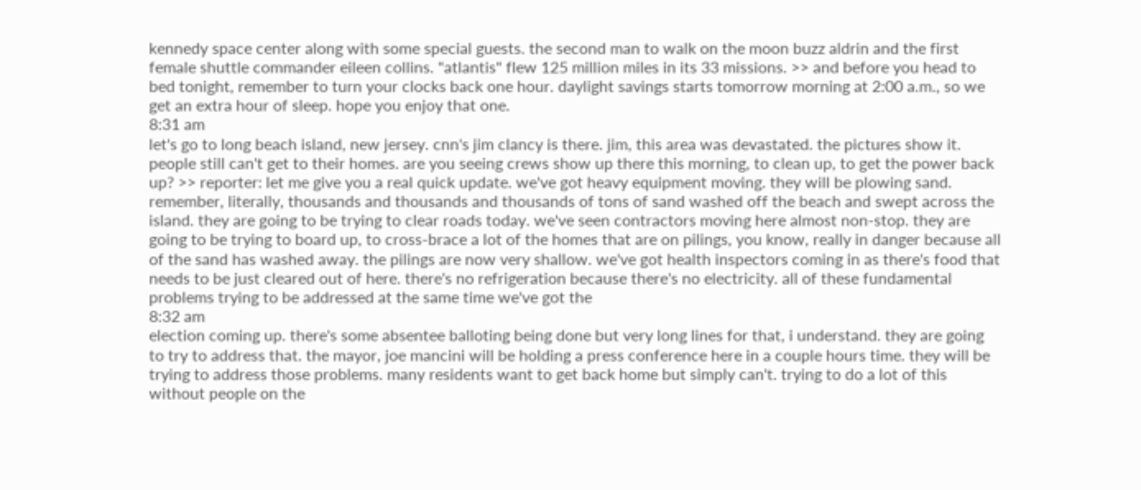kennedy space center along with some special guests. the second man to walk on the moon buzz aldrin and the first female shuttle commander eileen collins. "atlantis" flew 125 million miles in its 33 missions. >> and before you head to bed tonight, remember to turn your clocks back one hour. daylight savings starts tomorrow morning at 2:00 a.m., so we get an extra hour of sleep. hope you enjoy that one.
8:31 am
let's go to long beach island, new jersey. cnn's jim clancy is there. jim, this area was devastated. the pictures show it. people still can't get to their homes. are you seeing crews show up there this morning, to clean up, to get the power back up? >> reporter: let me give you a real quick update. we've got heavy equipment moving. they will be plowing sand. remember, literally, thousands and thousands and thousands of tons of sand washed off the beach and swept across the island. they are going to be trying to clear roads today. we've seen contractors moving here almost non-stop. they are going to be trying to board up, to cross-brace a lot of the homes that are on pilings, you know, really in danger because all of the sand has washed away. the pilings are now very shallow. we've got health inspectors coming in as there's food that needs to be just cleared out of here. there's no refrigeration because there's no electricity. all of these fundamental problems trying to be addressed at the same time we've got the
8:32 am
election coming up. there's some absentee balloting being done but very long lines for that, i understand. they are going to try to address that. the mayor, joe mancini will be holding a press conference here in a couple hours time. they will be trying to address those problems. many residents want to get back home but simply can't. trying to do a lot of this without people on the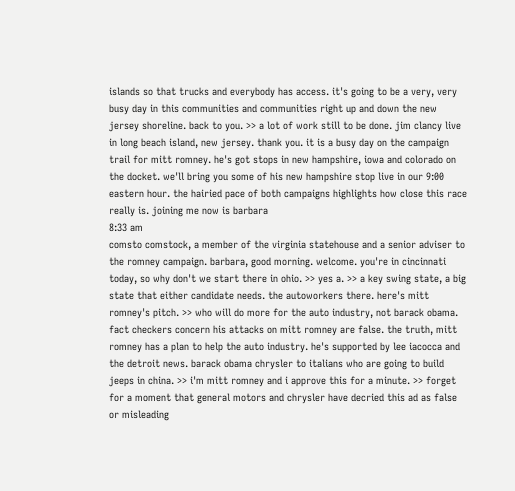islands so that trucks and everybody has access. it's going to be a very, very busy day in this communities and communities right up and down the new jersey shoreline. back to you. >> a lot of work still to be done. jim clancy live in long beach island, new jersey. thank you. it is a busy day on the campaign trail for mitt romney. he's got stops in new hampshire, iowa and colorado on the docket. we'll bring you some of his new hampshire stop live in our 9:00 eastern hour. the hairied pace of both campaigns highlights how close this race really is. joining me now is barbara
8:33 am
comsto comstock, a member of the virginia statehouse and a senior adviser to the romney campaign. barbara, good morning. welcome. you're in cincinnati today, so why don't we start there in ohio. >> yes a. >> a key swing state, a big state that either candidate needs. the autoworkers there. here's mitt romney's pitch. >> who will do more for the auto industry, not barack obama. fact checkers concern his attacks on mitt romney are false. the truth, mitt romney has a plan to help the auto industry. he's supported by lee iacocca and the detroit news. barack obama chrysler to italians who are going to build jeeps in china. >> i'm mitt romney and i approve this for a minute. >> forget for a moment that general motors and chrysler have decried this ad as false or misleading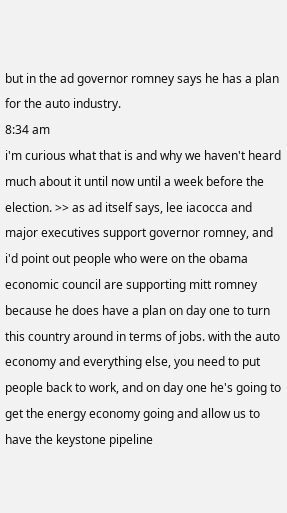but in the ad governor romney says he has a plan for the auto industry.
8:34 am
i'm curious what that is and why we haven't heard much about it until now until a week before the election. >> as ad itself says, lee iacocca and major executives support governor romney, and i'd point out people who were on the obama economic council are supporting mitt romney because he does have a plan on day one to turn this country around in terms of jobs. with the auto economy and everything else, you need to put people back to work, and on day one he's going to get the energy economy going and allow us to have the keystone pipeline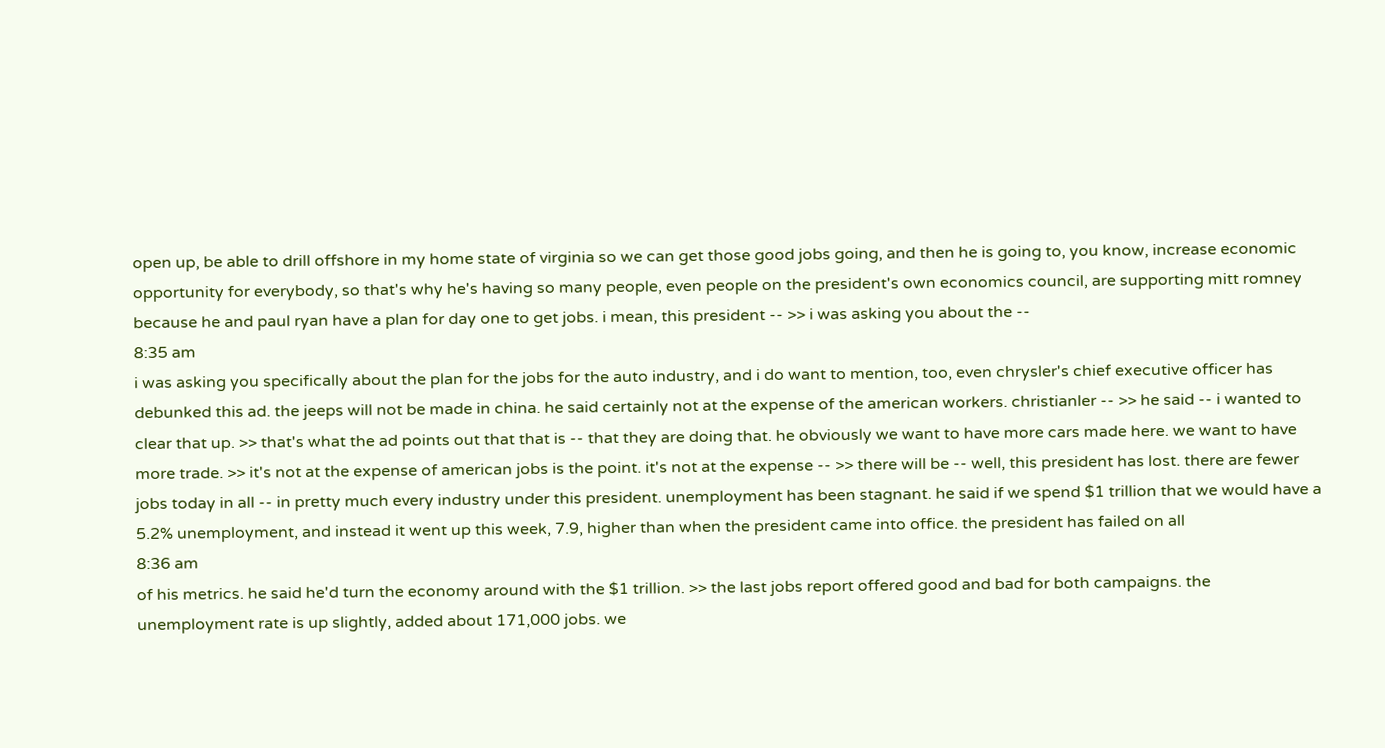open up, be able to drill offshore in my home state of virginia so we can get those good jobs going, and then he is going to, you know, increase economic opportunity for everybody, so that's why he's having so many people, even people on the president's own economics council, are supporting mitt romney because he and paul ryan have a plan for day one to get jobs. i mean, this president -- >> i was asking you about the --
8:35 am
i was asking you specifically about the plan for the jobs for the auto industry, and i do want to mention, too, even chrysler's chief executive officer has debunked this ad. the jeeps will not be made in china. he said certainly not at the expense of the american workers. christianler -- >> he said -- i wanted to clear that up. >> that's what the ad points out that that is -- that they are doing that. he obviously we want to have more cars made here. we want to have more trade. >> it's not at the expense of american jobs is the point. it's not at the expense -- >> there will be -- well, this president has lost. there are fewer jobs today in all -- in pretty much every industry under this president. unemployment has been stagnant. he said if we spend $1 trillion that we would have a 5.2% unemployment, and instead it went up this week, 7.9, higher than when the president came into office. the president has failed on all
8:36 am
of his metrics. he said he'd turn the economy around with the $1 trillion. >> the last jobs report offered good and bad for both campaigns. the unemployment rate is up slightly, added about 171,000 jobs. we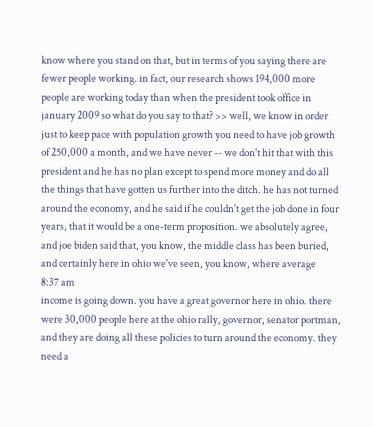know where you stand on that, but in terms of you saying there are fewer people working. in fact, our research shows 194,000 more people are working today than when the president took office in january 2009 so what do you say to that? >> well, we know in order just to keep pace with population growth you need to have job growth of 250,000 a month, and we have never -- we don't hit that with this president and he has no plan except to spend more money and do all the things that have gotten us further into the ditch. he has not turned around the economy, and he said if he couldn't get the job done in four years, that it would be a one-term proposition. we absolutely agree, and joe biden said that, you know, the middle class has been buried, and certainly here in ohio we've seen, you know, where average
8:37 am
income is going down. you have a great governor here in ohio. there were 30,000 people here at the ohio rally, governor, senator portman, and they are doing all these policies to turn around the economy. they need a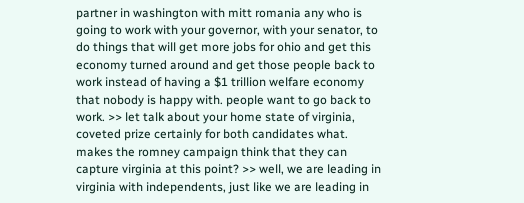partner in washington with mitt romania any who is going to work with your governor, with your senator, to do things that will get more jobs for ohio and get this economy turned around and get those people back to work instead of having a $1 trillion welfare economy that nobody is happy with. people want to go back to work. >> let talk about your home state of virginia, coveted prize certainly for both candidates what. makes the romney campaign think that they can capture virginia at this point? >> well, we are leading in virginia with independents, just like we are leading in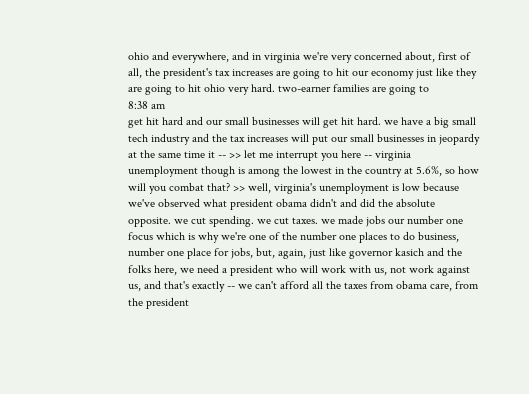ohio and everywhere, and in virginia we're very concerned about, first of all, the president's tax increases are going to hit our economy just like they are going to hit ohio very hard. two-earner families are going to
8:38 am
get hit hard and our small businesses will get hit hard. we have a big small tech industry and the tax increases will put our small businesses in jeopardy at the same time it -- >> let me interrupt you here -- virginia unemployment though is among the lowest in the country at 5.6%, so how will you combat that? >> well, virginia's unemployment is low because we've observed what president obama didn't and did the absolute opposite. we cut spending. we cut taxes. we made jobs our number one focus which is why we're one of the number one places to do business, number one place for jobs, but, again, just like governor kasich and the folks here, we need a president who will work with us, not work against us, and that's exactly -- we can't afford all the taxes from obama care, from the president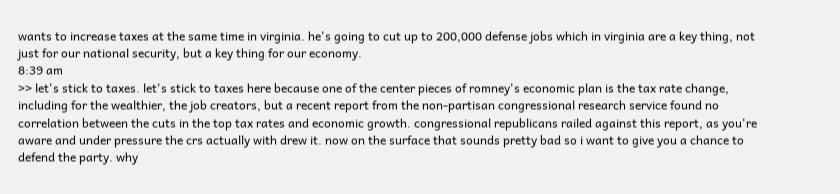wants to increase taxes at the same time in virginia. he's going to cut up to 200,000 defense jobs which in virginia are a key thing, not just for our national security, but a key thing for our economy.
8:39 am
>> let's stick to taxes. let's stick to taxes here because one of the center pieces of romney's economic plan is the tax rate change, including for the wealthier, the job creators, but a recent report from the non-partisan congressional research service found no correlation between the cuts in the top tax rates and economic growth. congressional republicans railed against this report, as you're aware and under pressure the crs actually with drew it. now on the surface that sounds pretty bad so i want to give you a chance to defend the party. why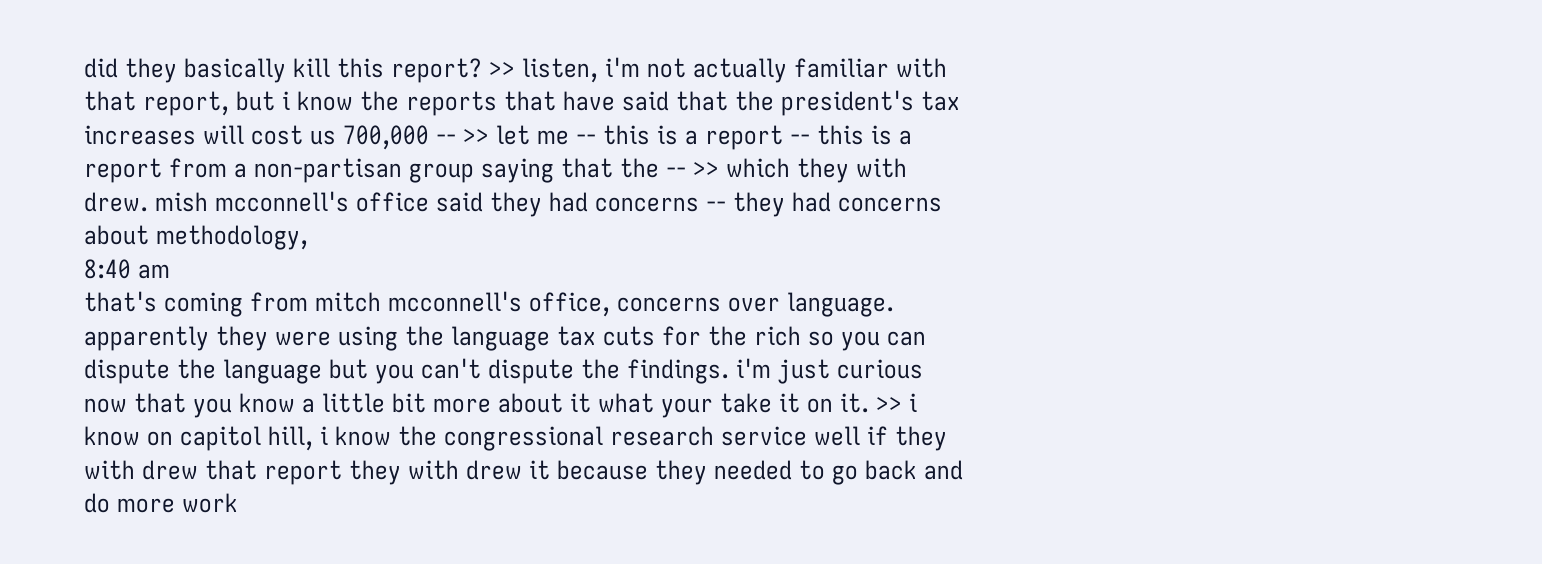did they basically kill this report? >> listen, i'm not actually familiar with that report, but i know the reports that have said that the president's tax increases will cost us 700,000 -- >> let me -- this is a report -- this is a report from a non-partisan group saying that the -- >> which they with drew. mish mcconnell's office said they had concerns -- they had concerns about methodology,
8:40 am
that's coming from mitch mcconnell's office, concerns over language. apparently they were using the language tax cuts for the rich so you can dispute the language but you can't dispute the findings. i'm just curious now that you know a little bit more about it what your take it on it. >> i know on capitol hill, i know the congressional research service well if they with drew that report they with drew it because they needed to go back and do more work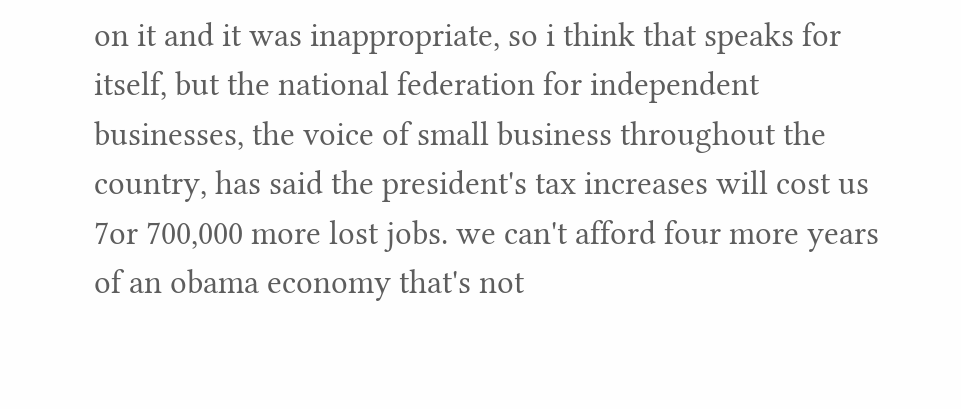on it and it was inappropriate, so i think that speaks for itself, but the national federation for independent businesses, the voice of small business throughout the country, has said the president's tax increases will cost us 7or 700,000 more lost jobs. we can't afford four more years of an obama economy that's not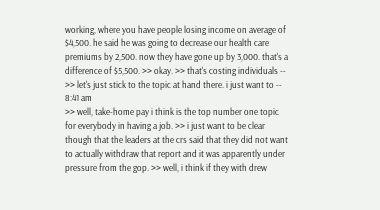working, where you have people losing income on average of $4,500. he said he was going to decrease our health care premiums by 2,500. now they have gone up by 3,000. that's a difference of $5,500. >> okay. >> that's costing individuals -- >> let's just stick to the topic at hand there. i just want to --
8:41 am
>> well, take-home pay i think is the top number one topic for everybody in having a job. >> i just want to be clear though that the leaders at the crs said that they did not want to actually withdraw that report and it was apparently under pressure from the gop. >> well, i think if they with drew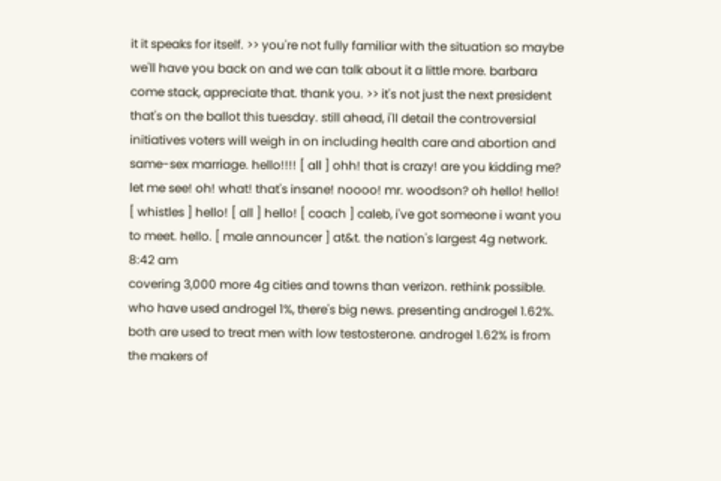it it speaks for itself. >> you're not fully familiar with the situation so maybe we'll have you back on and we can talk about it a little more. barbara come stack, appreciate that. thank you. >> it's not just the next president that's on the ballot this tuesday. still ahead, i'll detail the controversial initiatives voters will weigh in on including health care and abortion and same-sex marriage. hello!!!! [ all ] ohh! that is crazy! are you kidding me? let me see! oh! what! that's insane! noooo! mr. woodson? oh hello! hello! [ whistles ] hello! [ all ] hello! [ coach ] caleb, i've got someone i want you to meet. hello. [ male announcer ] at&t. the nation's largest 4g network.
8:42 am
covering 3,000 more 4g cities and towns than verizon. rethink possible. who have used androgel 1%, there's big news. presenting androgel 1.62%. both are used to treat men with low testosterone. androgel 1.62% is from the makers of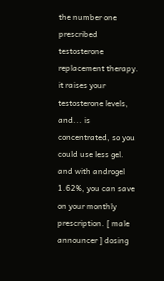the number one prescribed testosterone replacement therapy. it raises your testosterone levels, and... is concentrated, so you could use less gel. and with androgel 1.62%, you can save on your monthly prescription. [ male announcer ] dosing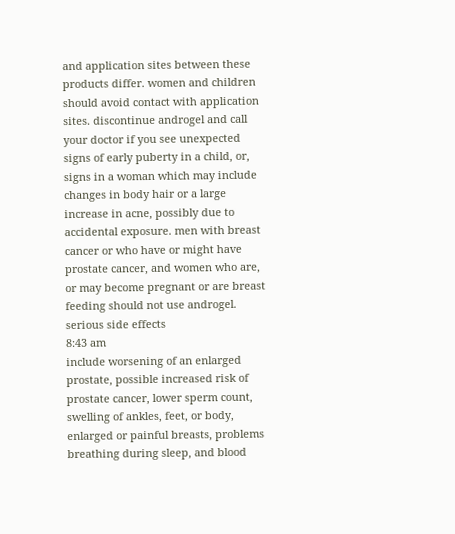and application sites between these products differ. women and children should avoid contact with application sites. discontinue androgel and call your doctor if you see unexpected signs of early puberty in a child, or, signs in a woman which may include changes in body hair or a large increase in acne, possibly due to accidental exposure. men with breast cancer or who have or might have prostate cancer, and women who are, or may become pregnant or are breast feeding should not use androgel. serious side effects
8:43 am
include worsening of an enlarged prostate, possible increased risk of prostate cancer, lower sperm count, swelling of ankles, feet, or body, enlarged or painful breasts, problems breathing during sleep, and blood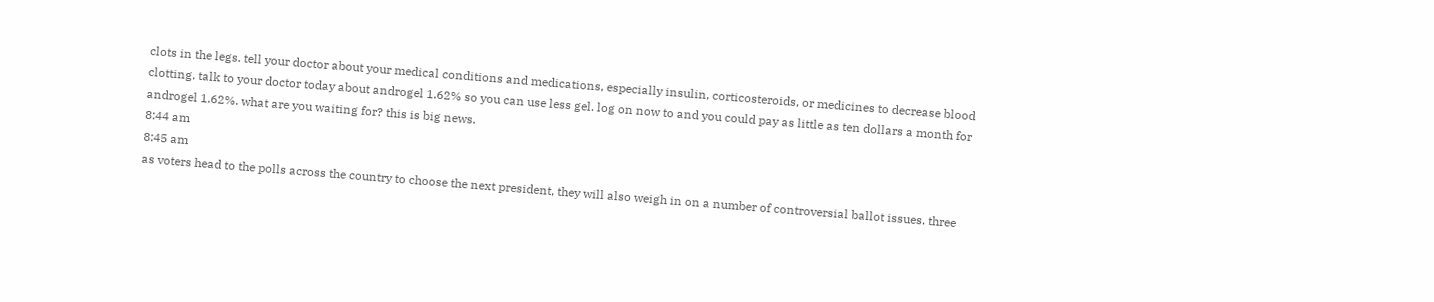clots in the legs. tell your doctor about your medical conditions and medications, especially insulin, corticosteroids, or medicines to decrease blood clotting. talk to your doctor today about androgel 1.62% so you can use less gel. log on now to and you could pay as little as ten dollars a month for androgel 1.62%. what are you waiting for? this is big news.
8:44 am
8:45 am
as voters head to the polls across the country to choose the next president, they will also weigh in on a number of controversial ballot issues. three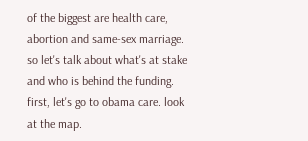of the biggest are health care, abortion and same-sex marriage. so let's talk about what's at stake and who is behind the funding. first, let's go to obama care. look at the map.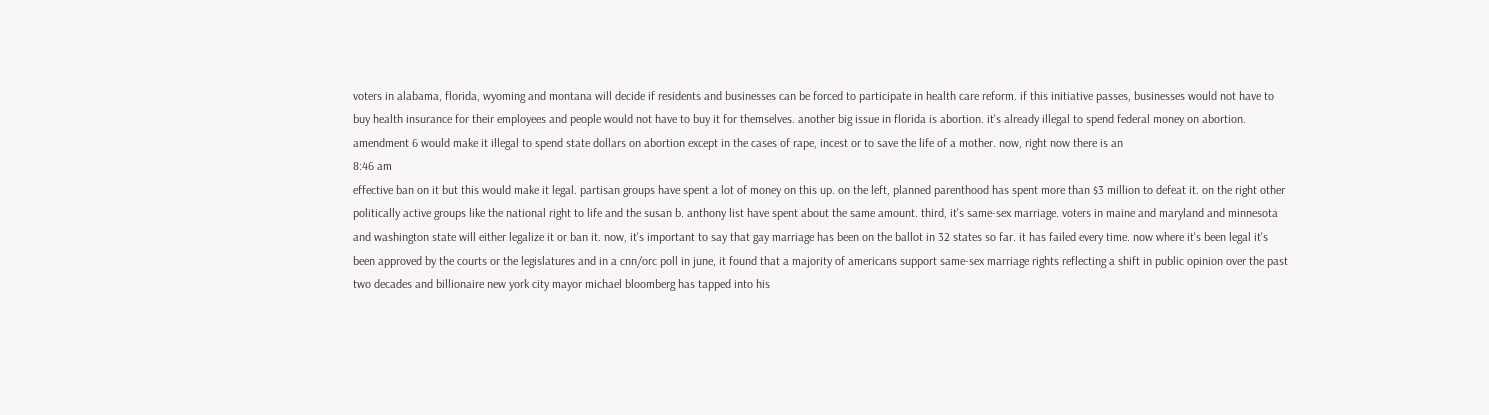voters in alabama, florida, wyoming and montana will decide if residents and businesses can be forced to participate in health care reform. if this initiative passes, businesses would not have to buy health insurance for their employees and people would not have to buy it for themselves. another big issue in florida is abortion. it's already illegal to spend federal money on abortion. amendment 6 would make it illegal to spend state dollars on abortion except in the cases of rape, incest or to save the life of a mother. now, right now there is an
8:46 am
effective ban on it but this would make it legal. partisan groups have spent a lot of money on this up. on the left, planned parenthood has spent more than $3 million to defeat it. on the right other politically active groups like the national right to life and the susan b. anthony list have spent about the same amount. third, it's same-sex marriage. voters in maine and maryland and minnesota and washington state will either legalize it or ban it. now, it's important to say that gay marriage has been on the ballot in 32 states so far. it has failed every time. now where it's been legal it's been approved by the courts or the legislatures and in a cnn/orc poll in june, it found that a majority of americans support same-sex marriage rights reflecting a shift in public opinion over the past two decades and billionaire new york city mayor michael bloomberg has tapped into his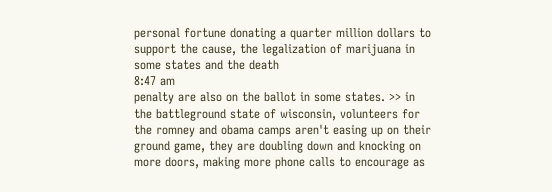personal fortune donating a quarter million dollars to support the cause, the legalization of marijuana in some states and the death
8:47 am
penalty are also on the ballot in some states. >> in the battleground state of wisconsin, volunteers for the romney and obama camps aren't easing up on their ground game, they are doubling down and knocking on more doors, making more phone calls to encourage as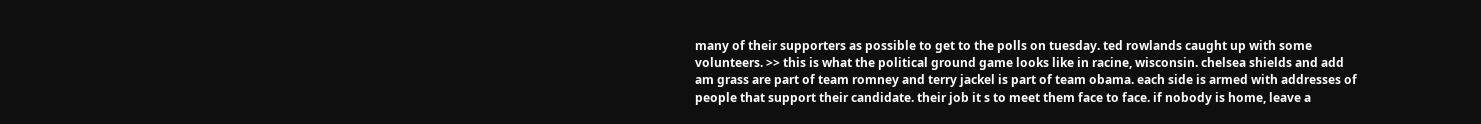many of their supporters as possible to get to the polls on tuesday. ted rowlands caught up with some volunteers. >> this is what the political ground game looks like in racine, wisconsin. chelsea shields and add am grass are part of team romney and terry jackel is part of team obama. each side is armed with addresses of people that support their candidate. their job it s to meet them face to face. if nobody is home, leave a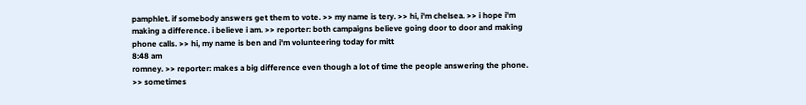pamphlet. if somebody answers get them to vote. >> my name is tery. >> hi, i'm chelsea. >> i hope i'm making a difference. i believe i am. >> reporter: both campaigns believe going door to door and making phone calls. >> hi, my name is ben and i'm volunteering today for mitt
8:48 am
romney. >> reporter: makes a big difference even though a lot of time the people answering the phone. >> sometimes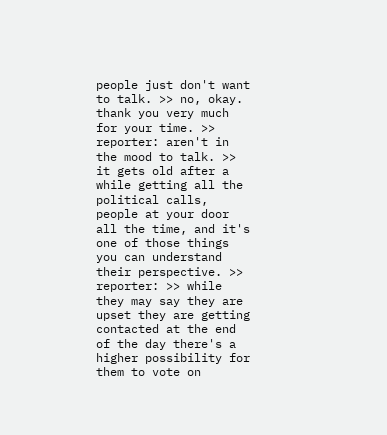people just don't want to talk. >> no, okay. thank you very much for your time. >> reporter: aren't in the mood to talk. >> it gets old after a while getting all the political calls, people at your door all the time, and it's one of those things you can understand their perspective. >> reporter: >> while they may say they are upset they are getting contacted at the end of the day there's a higher possibility for them to vote on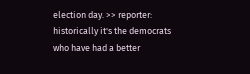election day. >> reporter: historically it's the democrats who have had a better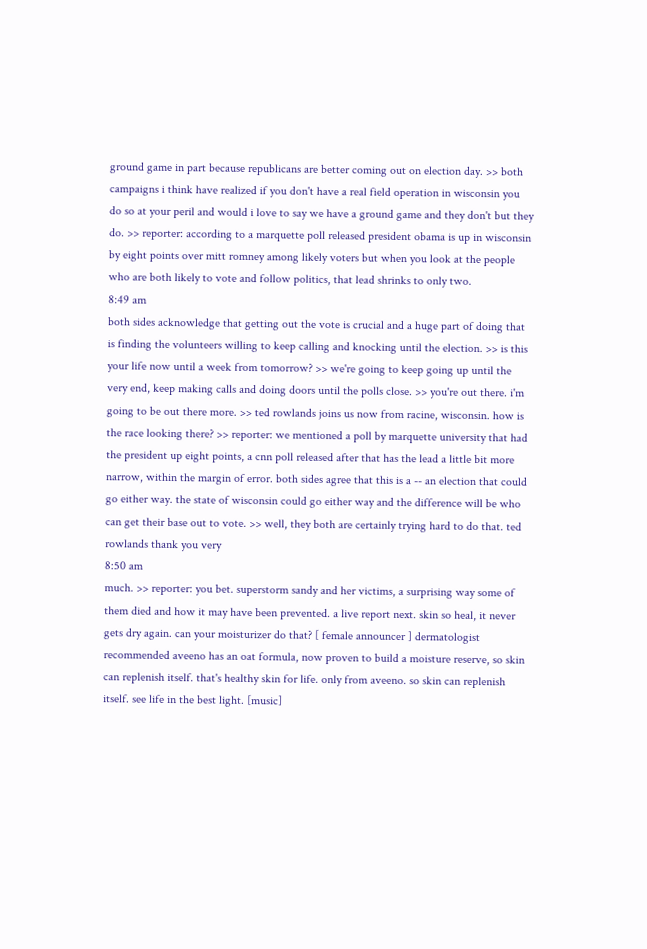ground game in part because republicans are better coming out on election day. >> both campaigns i think have realized if you don't have a real field operation in wisconsin you do so at your peril and would i love to say we have a ground game and they don't but they do. >> reporter: according to a marquette poll released president obama is up in wisconsin by eight points over mitt romney among likely voters but when you look at the people who are both likely to vote and follow politics, that lead shrinks to only two.
8:49 am
both sides acknowledge that getting out the vote is crucial and a huge part of doing that is finding the volunteers willing to keep calling and knocking until the election. >> is this your life now until a week from tomorrow? >> we're going to keep going up until the very end, keep making calls and doing doors until the polls close. >> you're out there. i'm going to be out there more. >> ted rowlands joins us now from racine, wisconsin. how is the race looking there? >> reporter: we mentioned a poll by marquette university that had the president up eight points, a cnn poll released after that has the lead a little bit more narrow, within the margin of error. both sides agree that this is a -- an election that could go either way. the state of wisconsin could go either way and the difference will be who can get their base out to vote. >> well, they both are certainly trying hard to do that. ted rowlands thank you very
8:50 am
much. >> reporter: you bet. superstorm sandy and her victims, a surprising way some of them died and how it may have been prevented. a live report next. skin so heal, it never gets dry again. can your moisturizer do that? [ female announcer ] dermatologist recommended aveeno has an oat formula, now proven to build a moisture reserve, so skin can replenish itself. that's healthy skin for life. only from aveeno. so skin can replenish itself. see life in the best light. [music]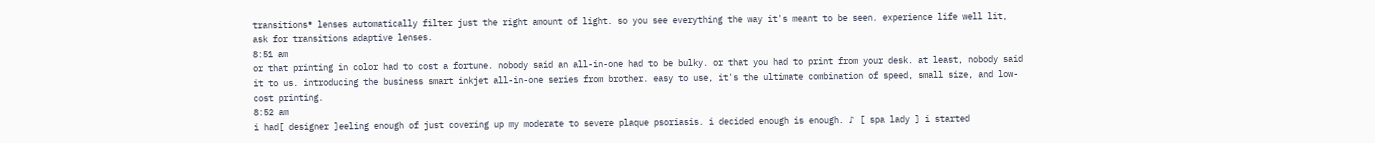transitions® lenses automatically filter just the right amount of light. so you see everything the way it's meant to be seen. experience life well lit, ask for transitions adaptive lenses.
8:51 am
or that printing in color had to cost a fortune. nobody said an all-in-one had to be bulky. or that you had to print from your desk. at least, nobody said it to us. introducing the business smart inkjet all-in-one series from brother. easy to use, it's the ultimate combination of speed, small size, and low-cost printing.
8:52 am
i had[ designer ]eeling enough of just covering up my moderate to severe plaque psoriasis. i decided enough is enough. ♪ [ spa lady ] i started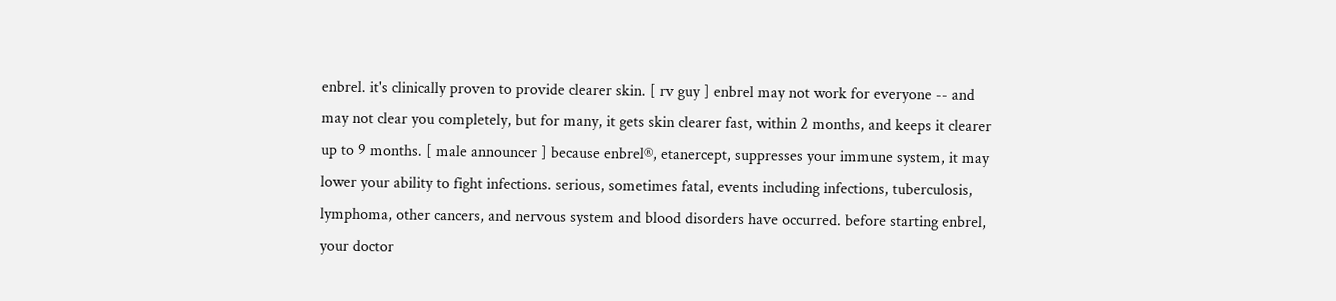enbrel. it's clinically proven to provide clearer skin. [ rv guy ] enbrel may not work for everyone -- and may not clear you completely, but for many, it gets skin clearer fast, within 2 months, and keeps it clearer up to 9 months. [ male announcer ] because enbrel®, etanercept, suppresses your immune system, it may lower your ability to fight infections. serious, sometimes fatal, events including infections, tuberculosis, lymphoma, other cancers, and nervous system and blood disorders have occurred. before starting enbrel, your doctor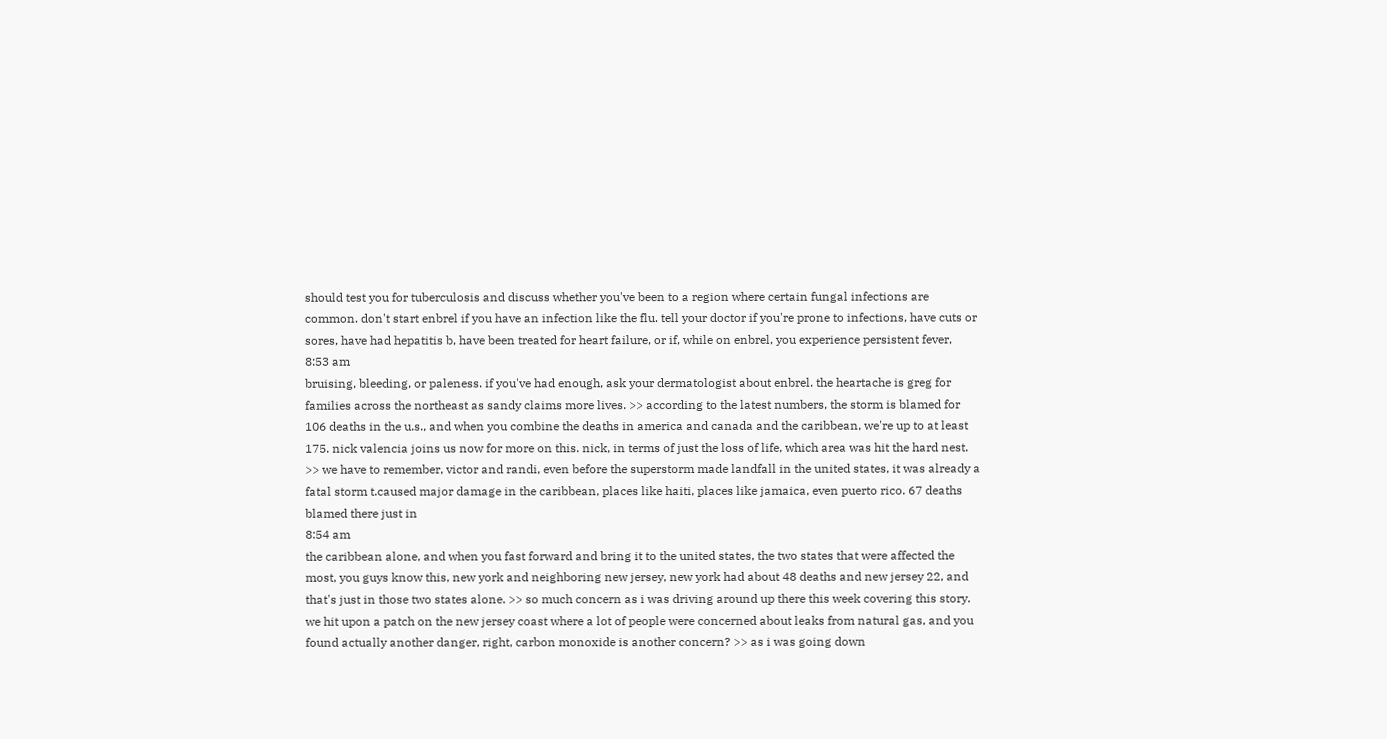should test you for tuberculosis and discuss whether you've been to a region where certain fungal infections are common. don't start enbrel if you have an infection like the flu. tell your doctor if you're prone to infections, have cuts or sores, have had hepatitis b, have been treated for heart failure, or if, while on enbrel, you experience persistent fever,
8:53 am
bruising, bleeding, or paleness. if you've had enough, ask your dermatologist about enbrel. the heartache is greg for families across the northeast as sandy claims more lives. >> according to the latest numbers, the storm is blamed for 106 deaths in the u.s., and when you combine the deaths in america and canada and the caribbean, we're up to at least 175. nick valencia joins us now for more on this. nick, in terms of just the loss of life, which area was hit the hard nest. >> we have to remember, victor and randi, even before the superstorm made landfall in the united states, it was already a fatal storm t.caused major damage in the caribbean, places like haiti, places like jamaica, even puerto rico. 67 deaths blamed there just in
8:54 am
the caribbean alone, and when you fast forward and bring it to the united states, the two states that were affected the most, you guys know this, new york and neighboring new jersey, new york had about 48 deaths and new jersey 22, and that's just in those two states alone. >> so much concern as i was driving around up there this week covering this story. we hit upon a patch on the new jersey coast where a lot of people were concerned about leaks from natural gas, and you found actually another danger, right, carbon monoxide is another concern? >> as i was going down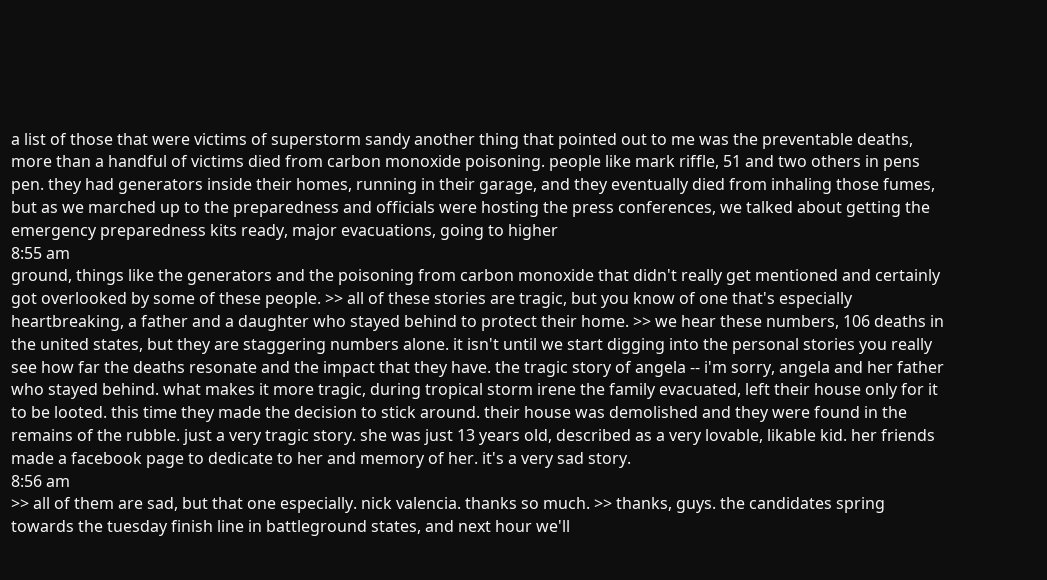a list of those that were victims of superstorm sandy another thing that pointed out to me was the preventable deaths, more than a handful of victims died from carbon monoxide poisoning. people like mark riffle, 51 and two others in pens pen. they had generators inside their homes, running in their garage, and they eventually died from inhaling those fumes, but as we marched up to the preparedness and officials were hosting the press conferences, we talked about getting the emergency preparedness kits ready, major evacuations, going to higher
8:55 am
ground, things like the generators and the poisoning from carbon monoxide that didn't really get mentioned and certainly got overlooked by some of these people. >> all of these stories are tragic, but you know of one that's especially heartbreaking, a father and a daughter who stayed behind to protect their home. >> we hear these numbers, 106 deaths in the united states, but they are staggering numbers alone. it isn't until we start digging into the personal stories you really see how far the deaths resonate and the impact that they have. the tragic story of angela -- i'm sorry, angela and her father who stayed behind. what makes it more tragic, during tropical storm irene the family evacuated, left their house only for it to be looted. this time they made the decision to stick around. their house was demolished and they were found in the remains of the rubble. just a very tragic story. she was just 13 years old, described as a very lovable, likable kid. her friends made a facebook page to dedicate to her and memory of her. it's a very sad story.
8:56 am
>> all of them are sad, but that one especially. nick valencia. thanks so much. >> thanks, guys. the candidates spring towards the tuesday finish line in battleground states, and next hour we'll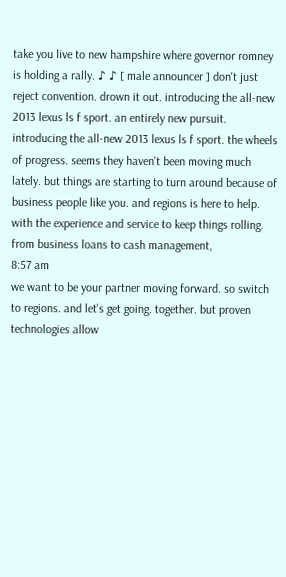take you live to new hampshire where governor romney is holding a rally. ♪ ♪ [ male announcer ] don't just reject convention. drown it out. introducing the all-new 2013 lexus ls f sport. an entirely new pursuit. introducing the all-new 2013 lexus ls f sport. the wheels of progress. seems they haven't been moving much lately. but things are starting to turn around because of business people like you. and regions is here to help. with the experience and service to keep things rolling. from business loans to cash management,
8:57 am
we want to be your partner moving forward. so switch to regions. and let's get going. together. but proven technologies allow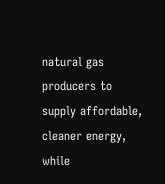natural gas producers to supply affordable, cleaner energy, while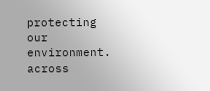protecting our environment. across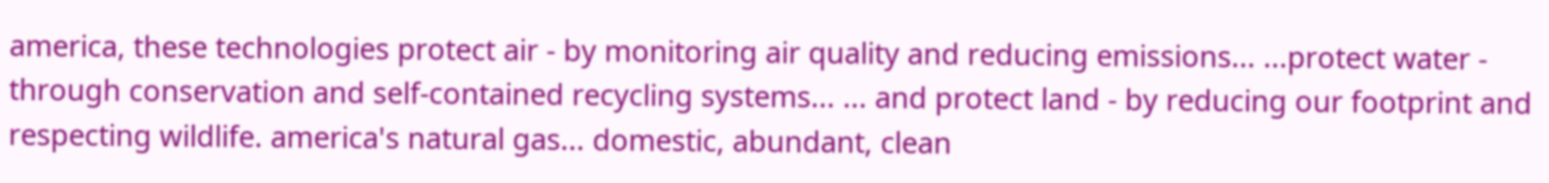america, these technologies protect air - by monitoring air quality and reducing emissions... ...protect water - through conservation and self-contained recycling systems... ... and protect land - by reducing our footprint and respecting wildlife. america's natural gas... domestic, abundant, clean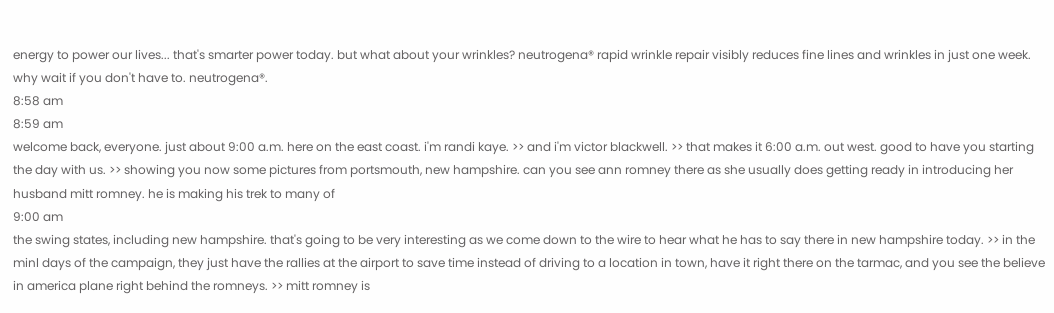energy to power our lives... that's smarter power today. but what about your wrinkles? neutrogena® rapid wrinkle repair visibly reduces fine lines and wrinkles in just one week. why wait if you don't have to. neutrogena®.
8:58 am
8:59 am
welcome back, everyone. just about 9:00 a.m. here on the east coast. i'm randi kaye. >> and i'm victor blackwell. >> that makes it 6:00 a.m. out west. good to have you starting the day with us. >> showing you now some pictures from portsmouth, new hampshire. can you see ann romney there as she usually does getting ready in introducing her husband mitt romney. he is making his trek to many of
9:00 am
the swing states, including new hampshire. that's going to be very interesting as we come down to the wire to hear what he has to say there in new hampshire today. >> in the minl days of the campaign, they just have the rallies at the airport to save time instead of driving to a location in town, have it right there on the tarmac, and you see the believe in america plane right behind the romneys. >> mitt romney is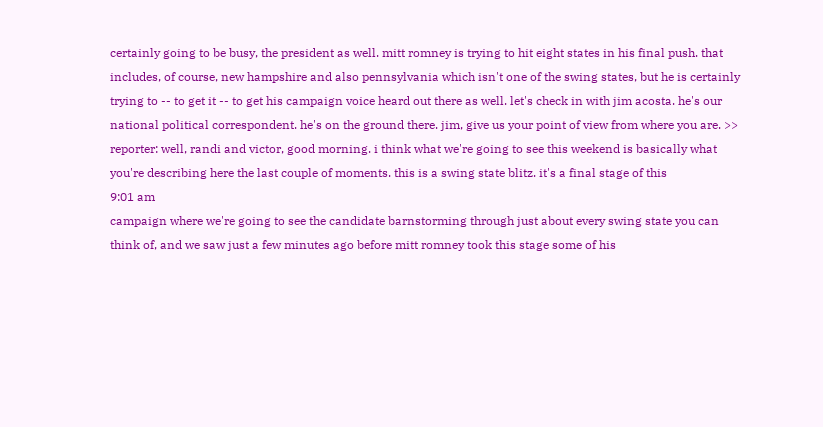certainly going to be busy, the president as well. mitt romney is trying to hit eight states in his final push. that includes, of course, new hampshire and also pennsylvania which isn't one of the swing states, but he is certainly trying to -- to get it -- to get his campaign voice heard out there as well. let's check in with jim acosta. he's our national political correspondent. he's on the ground there. jim, give us your point of view from where you are. >> reporter: well, randi and victor, good morning. i think what we're going to see this weekend is basically what you're describing here the last couple of moments. this is a swing state blitz. it's a final stage of this
9:01 am
campaign where we're going to see the candidate barnstorming through just about every swing state you can think of, and we saw just a few minutes ago before mitt romney took this stage some of his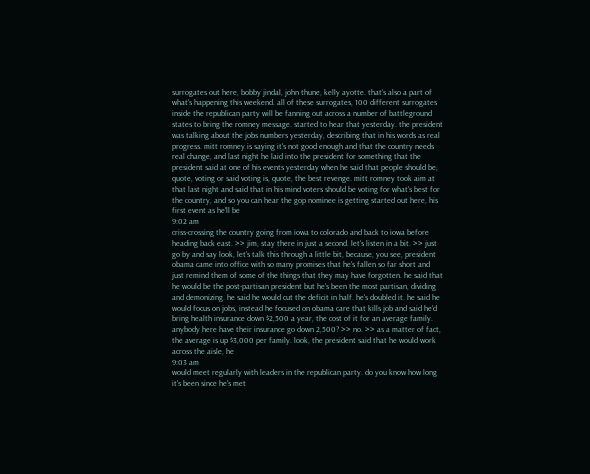surrogates out here, bobby jindal, john thune, kelly ayotte. that's also a part of what's happening this weekend. all of these surrogates, 100 different surrogates inside the republican party will be fanning out across a number of battleground states to bring the romney message. started to hear that yesterday. the president was talking about the jobs numbers yesterday, describing that in his words as real progress. mitt romney is saying it's not good enough and that the country needs real change, and last night he laid into the president for something that the president said at one of his events yesterday when he said that people should be, quote, voting or said voting is, quote, the best revenge. mitt romney took aim at that last night and said that in his mind voters should be voting for what's best for the country, and so you can hear the gop nominee is getting started out here, his first event as he'll be
9:02 am
criss-crossing the country going from iowa to colorado and back to iowa before heading back east. >> jim, stay there in just a second. let's listen in a bit. >> just go by and say look, let's talk this through a little bit, because, you see, president obama came into office with so many promises that he's fallen so far short and just remind them of some of the things that they may have forgotten. he said that he would be the post-partisan president but he's been the most partisan, dividing and demonizing. he said he would cut the deficit in half. he's doubled it. he said he would focus on jobs, instead he focused on obama care that kills job and said he'd bring health insurance down $2,500 a year, the cost of it for an average family. anybody here have their insurance go down 2,500? >> no. >> as a matter of fact, the average is up $3,000 per family. look, the president said that he would work across the aisle, he
9:03 am
would meet regularly with leaders in the republican party. do you know how long it's been since he's met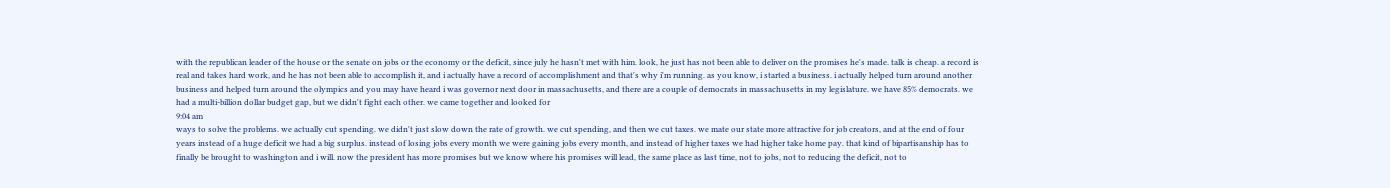with the republican leader of the house or the senate on jobs or the economy or the deficit, since july he hasn't met with him. look, he just has not been able to deliver on the promises he's made. talk is cheap. a record is real and takes hard work, and he has not been able to accomplish it, and i actually have a record of accomplishment and that's why i'm running. as you know, i started a business. i actually helped turn around another business and helped turn around the olympics and you may have heard i was governor next door in massachusetts, and there are a couple of democrats in massachusetts in my legislature. we have 85% democrats. we had a multi-billion dollar budget gap, but we didn't fight each other. we came together and looked for
9:04 am
ways to solve the problems. we actually cut spending. we didn't just slow down the rate of growth. we cut spending, and then we cut taxes. we mate our state more attractive for job creators, and at the end of four years instead of a huge deficit we had a big surplus. instead of losing jobs every month we were gaining jobs every month, and instead of higher taxes we had higher take home pay. that kind of bipartisanship has to finally be brought to washington and i will. now the president has more promises but we know where his promises will lead, the same place as last time, not to jobs, not to reducing the deficit, not to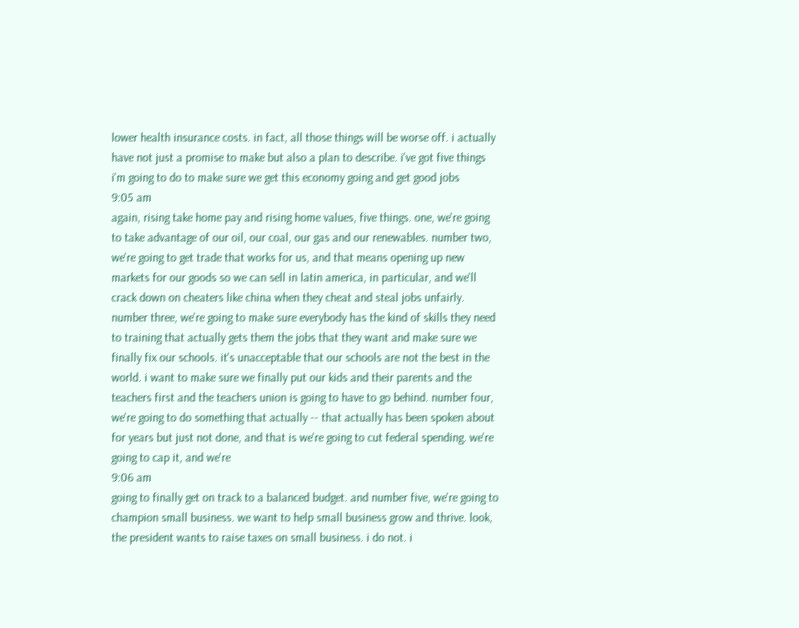lower health insurance costs. in fact, all those things will be worse off. i actually have not just a promise to make but also a plan to describe. i've got five things i'm going to do to make sure we get this economy going and get good jobs
9:05 am
again, rising take home pay and rising home values, five things. one, we're going to take advantage of our oil, our coal, our gas and our renewables. number two, we're going to get trade that works for us, and that means opening up new markets for our goods so we can sell in latin america, in particular, and we'll crack down on cheaters like china when they cheat and steal jobs unfairly. number three, we're going to make sure everybody has the kind of skills they need to training that actually gets them the jobs that they want and make sure we finally fix our schools. it's unacceptable that our schools are not the best in the world. i want to make sure we finally put our kids and their parents and the teachers first and the teachers union is going to have to go behind. number four, we're going to do something that actually -- that actually has been spoken about for years but just not done, and that is we're going to cut federal spending. we're going to cap it, and we're
9:06 am
going to finally get on track to a balanced budget. and number five, we're going to champion small business. we want to help small business grow and thrive. look, the president wants to raise taxes on small business. i do not. i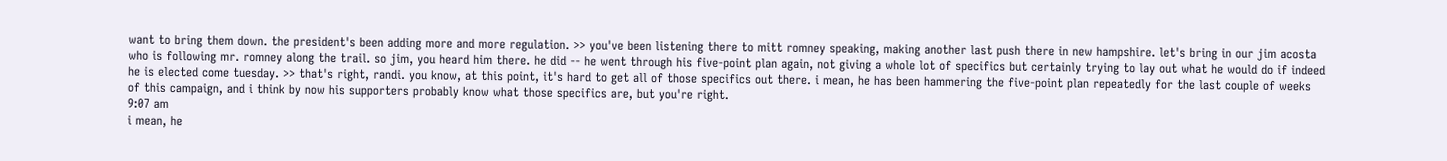want to bring them down. the president's been adding more and more regulation. >> you've been listening there to mitt romney speaking, making another last push there in new hampshire. let's bring in our jim acosta who is following mr. romney along the trail. so jim, you heard him there. he did -- he went through his five-point plan again, not giving a whole lot of specifics but certainly trying to lay out what he would do if indeed he is elected come tuesday. >> that's right, randi. you know, at this point, it's hard to get all of those specifics out there. i mean, he has been hammering the five-point plan repeatedly for the last couple of weeks of this campaign, and i think by now his supporters probably know what those specifics are, but you're right.
9:07 am
i mean, he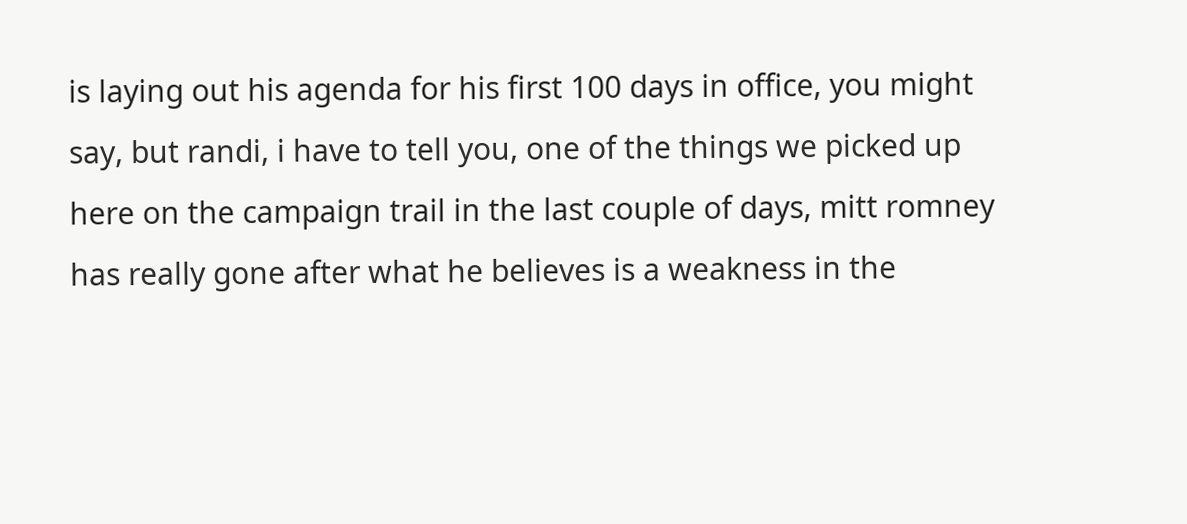is laying out his agenda for his first 100 days in office, you might say, but randi, i have to tell you, one of the things we picked up here on the campaign trail in the last couple of days, mitt romney has really gone after what he believes is a weakness in the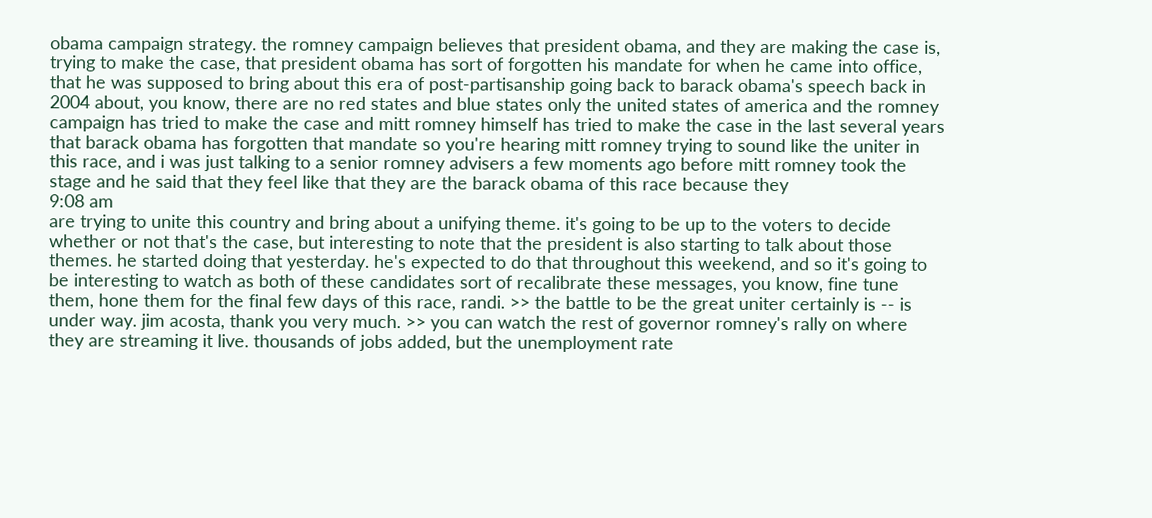obama campaign strategy. the romney campaign believes that president obama, and they are making the case is, trying to make the case, that president obama has sort of forgotten his mandate for when he came into office, that he was supposed to bring about this era of post-partisanship going back to barack obama's speech back in 2004 about, you know, there are no red states and blue states only the united states of america and the romney campaign has tried to make the case and mitt romney himself has tried to make the case in the last several years that barack obama has forgotten that mandate so you're hearing mitt romney trying to sound like the uniter in this race, and i was just talking to a senior romney advisers a few moments ago before mitt romney took the stage and he said that they feel like that they are the barack obama of this race because they
9:08 am
are trying to unite this country and bring about a unifying theme. it's going to be up to the voters to decide whether or not that's the case, but interesting to note that the president is also starting to talk about those themes. he started doing that yesterday. he's expected to do that throughout this weekend, and so it's going to be interesting to watch as both of these candidates sort of recalibrate these messages, you know, fine tune them, hone them for the final few days of this race, randi. >> the battle to be the great uniter certainly is -- is under way. jim acosta, thank you very much. >> you can watch the rest of governor romney's rally on where they are streaming it live. thousands of jobs added, but the unemployment rate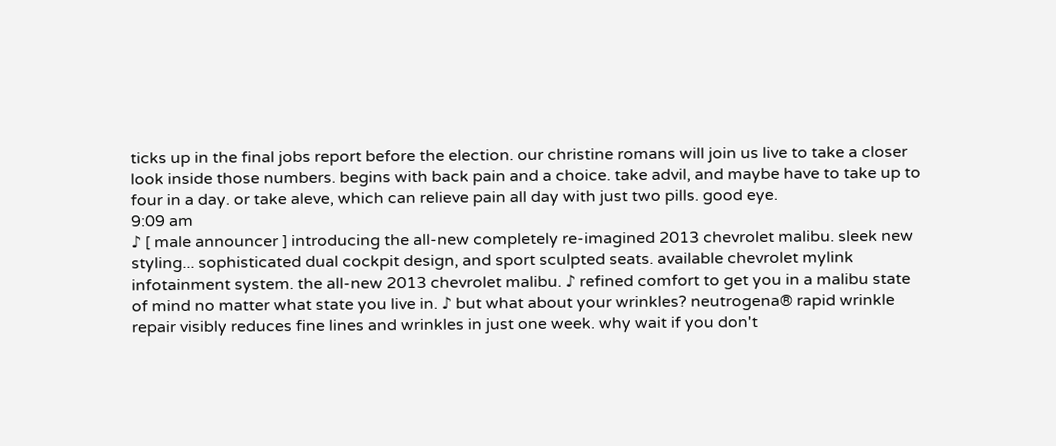ticks up in the final jobs report before the election. our christine romans will join us live to take a closer look inside those numbers. begins with back pain and a choice. take advil, and maybe have to take up to four in a day. or take aleve, which can relieve pain all day with just two pills. good eye.
9:09 am
♪ [ male announcer ] introducing the all-new completely re-imagined 2013 chevrolet malibu. sleek new styling... sophisticated dual cockpit design, and sport sculpted seats. available chevrolet mylink infotainment system. the all-new 2013 chevrolet malibu. ♪ refined comfort to get you in a malibu state of mind no matter what state you live in. ♪ but what about your wrinkles? neutrogena® rapid wrinkle repair visibly reduces fine lines and wrinkles in just one week. why wait if you don't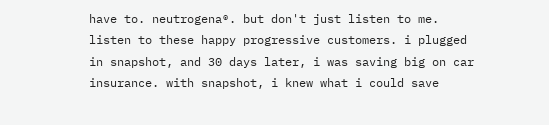have to. neutrogena®. but don't just listen to me. listen to these happy progressive customers. i plugged in snapshot, and 30 days later, i was saving big on car insurance. with snapshot, i knew what i could save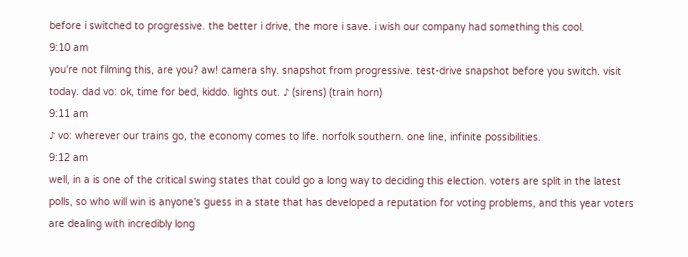before i switched to progressive. the better i drive, the more i save. i wish our company had something this cool.
9:10 am
you're not filming this, are you? aw! camera shy. snapshot from progressive. test-drive snapshot before you switch. visit today. dad vo: ok, time for bed, kiddo. lights out. ♪ (sirens) (train horn)
9:11 am
♪ vo: wherever our trains go, the economy comes to life. norfolk southern. one line, infinite possibilities.
9:12 am
well, in a is one of the critical swing states that could go a long way to deciding this election. voters are split in the latest polls, so who will win is anyone's guess in a state that has developed a reputation for voting problems, and this year voters are dealing with incredibly long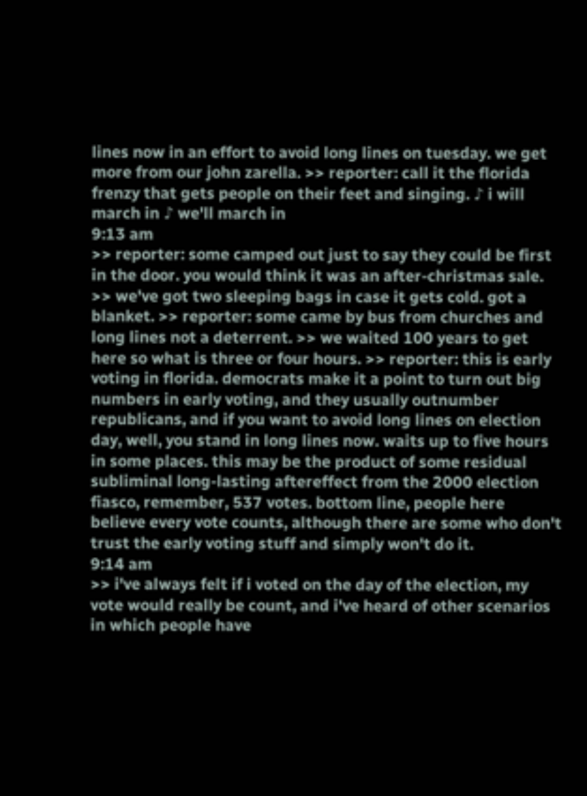lines now in an effort to avoid long lines on tuesday. we get more from our john zarella. >> reporter: call it the florida frenzy that gets people on their feet and singing. ♪ i will march in ♪ we'll march in
9:13 am
>> reporter: some camped out just to say they could be first in the door. you would think it was an after-christmas sale. >> we've got two sleeping bags in case it gets cold. got a blanket. >> reporter: some came by bus from churches and long lines not a deterrent. >> we waited 100 years to get here so what is three or four hours. >> reporter: this is early voting in florida. democrats make it a point to turn out big numbers in early voting, and they usually outnumber republicans, and if you want to avoid long lines on election day, well, you stand in long lines now. waits up to five hours in some places. this may be the product of some residual subliminal long-lasting aftereffect from the 2000 election fiasco, remember, 537 votes. bottom line, people here believe every vote counts, although there are some who don't trust the early voting stuff and simply won't do it.
9:14 am
>> i've always felt if i voted on the day of the election, my vote would really be count, and i've heard of other scenarios in which people have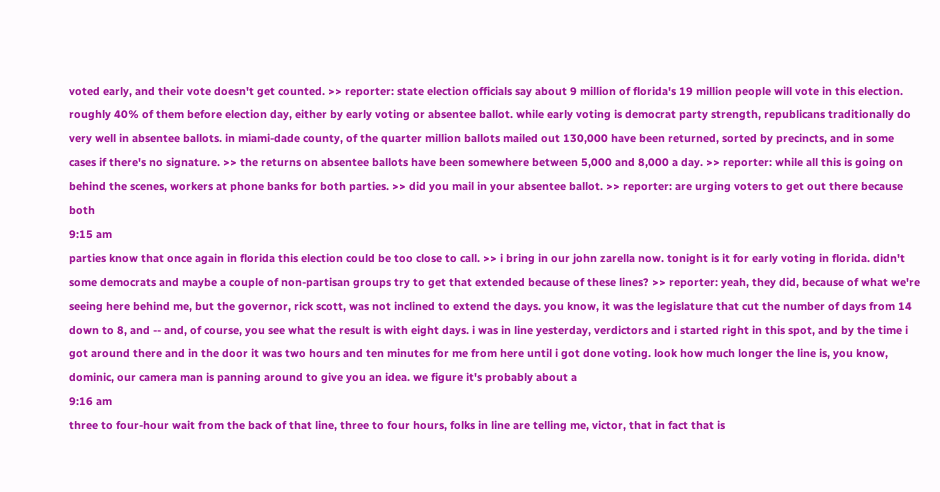voted early, and their vote doesn't get counted. >> reporter: state election officials say about 9 million of florida's 19 million people will vote in this election. roughly 40% of them before election day, either by early voting or absentee ballot. while early voting is democrat party strength, republicans traditionally do very well in absentee ballots. in miami-dade county, of the quarter million ballots mailed out 130,000 have been returned, sorted by precincts, and in some cases if there's no signature. >> the returns on absentee ballots have been somewhere between 5,000 and 8,000 a day. >> reporter: while all this is going on behind the scenes, workers at phone banks for both parties. >> did you mail in your absentee ballot. >> reporter: are urging voters to get out there because both
9:15 am
parties know that once again in florida this election could be too close to call. >> i bring in our john zarella now. tonight is it for early voting in florida. didn't some democrats and maybe a couple of non-partisan groups try to get that extended because of these lines? >> reporter: yeah, they did, because of what we're seeing here behind me, but the governor, rick scott, was not inclined to extend the days. you know, it was the legislature that cut the number of days from 14 down to 8, and -- and, of course, you see what the result is with eight days. i was in line yesterday, verdictors and i started right in this spot, and by the time i got around there and in the door it was two hours and ten minutes for me from here until i got done voting. look how much longer the line is, you know, dominic, our camera man is panning around to give you an idea. we figure it's probably about a
9:16 am
three to four-hour wait from the back of that line, three to four hours, folks in line are telling me, victor, that in fact that is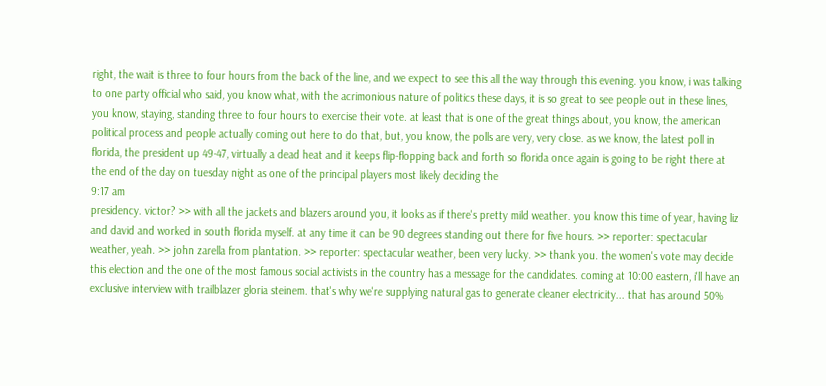right, the wait is three to four hours from the back of the line, and we expect to see this all the way through this evening. you know, i was talking to one party official who said, you know what, with the acrimonious nature of politics these days, it is so great to see people out in these lines, you know, staying, standing three to four hours to exercise their vote. at least that is one of the great things about, you know, the american political process and people actually coming out here to do that, but, you know, the polls are very, very close. as we know, the latest poll in florida, the president up 49-47, virtually a dead heat and it keeps flip-flopping back and forth so florida once again is going to be right there at the end of the day on tuesday night as one of the principal players most likely deciding the
9:17 am
presidency. victor? >> with all the jackets and blazers around you, it looks as if there's pretty mild weather. you know this time of year, having liz and david and worked in south florida myself. at any time it can be 90 degrees standing out there for five hours. >> reporter: spectacular weather, yeah. >> john zarella from plantation. >> reporter: spectacular weather, been very lucky. >> thank you. the women's vote may decide this election and the one of the most famous social activists in the country has a message for the candidates. coming at 10:00 eastern, i'll have an exclusive interview with trailblazer gloria steinem. that's why we're supplying natural gas to generate cleaner electricity... that has around 50%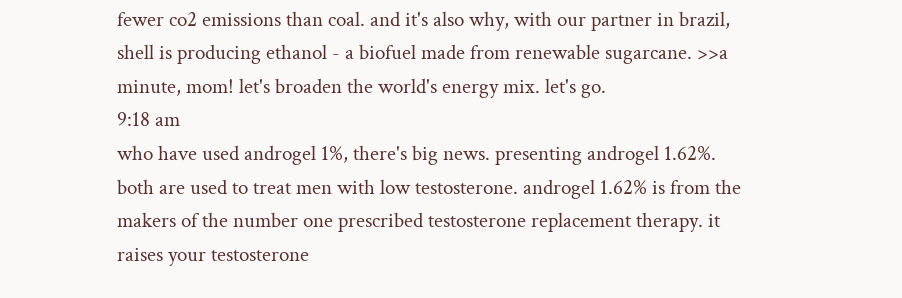fewer co2 emissions than coal. and it's also why, with our partner in brazil, shell is producing ethanol - a biofuel made from renewable sugarcane. >>a minute, mom! let's broaden the world's energy mix. let's go.
9:18 am
who have used androgel 1%, there's big news. presenting androgel 1.62%. both are used to treat men with low testosterone. androgel 1.62% is from the makers of the number one prescribed testosterone replacement therapy. it raises your testosterone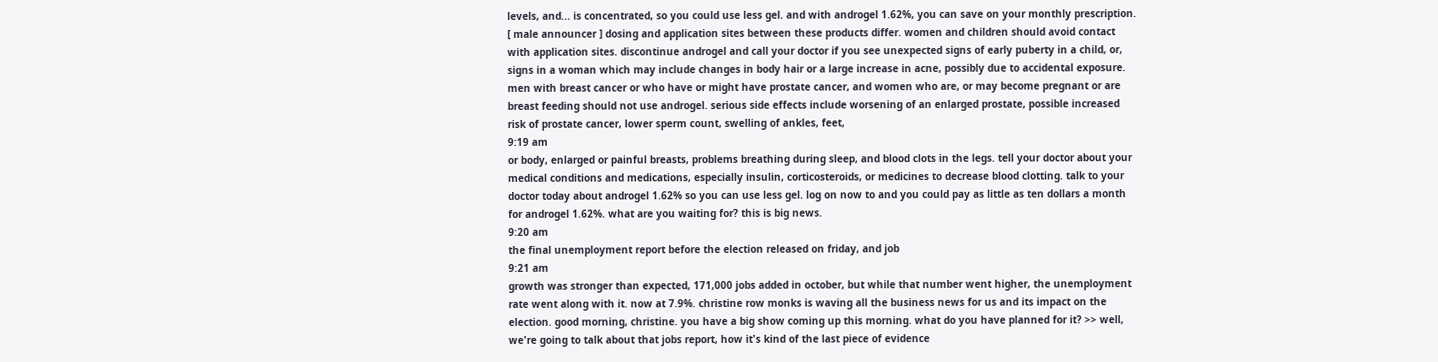levels, and... is concentrated, so you could use less gel. and with androgel 1.62%, you can save on your monthly prescription. [ male announcer ] dosing and application sites between these products differ. women and children should avoid contact with application sites. discontinue androgel and call your doctor if you see unexpected signs of early puberty in a child, or, signs in a woman which may include changes in body hair or a large increase in acne, possibly due to accidental exposure. men with breast cancer or who have or might have prostate cancer, and women who are, or may become pregnant or are breast feeding should not use androgel. serious side effects include worsening of an enlarged prostate, possible increased risk of prostate cancer, lower sperm count, swelling of ankles, feet,
9:19 am
or body, enlarged or painful breasts, problems breathing during sleep, and blood clots in the legs. tell your doctor about your medical conditions and medications, especially insulin, corticosteroids, or medicines to decrease blood clotting. talk to your doctor today about androgel 1.62% so you can use less gel. log on now to and you could pay as little as ten dollars a month for androgel 1.62%. what are you waiting for? this is big news.
9:20 am
the final unemployment report before the election released on friday, and job
9:21 am
growth was stronger than expected, 171,000 jobs added in october, but while that number went higher, the unemployment rate went along with it. now at 7.9%. christine row monks is waving all the business news for us and its impact on the election. good morning, christine. you have a big show coming up this morning. what do you have planned for it? >> well, we're going to talk about that jobs report, how it's kind of the last piece of evidence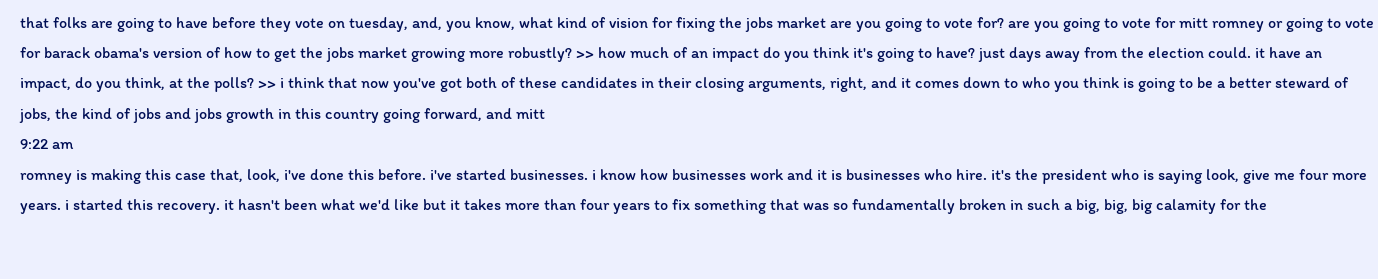that folks are going to have before they vote on tuesday, and, you know, what kind of vision for fixing the jobs market are you going to vote for? are you going to vote for mitt romney or going to vote for barack obama's version of how to get the jobs market growing more robustly? >> how much of an impact do you think it's going to have? just days away from the election could. it have an impact, do you think, at the polls? >> i think that now you've got both of these candidates in their closing arguments, right, and it comes down to who you think is going to be a better steward of jobs, the kind of jobs and jobs growth in this country going forward, and mitt
9:22 am
romney is making this case that, look, i've done this before. i've started businesses. i know how businesses work and it is businesses who hire. it's the president who is saying look, give me four more years. i started this recovery. it hasn't been what we'd like but it takes more than four years to fix something that was so fundamentally broken in such a big, big, big calamity for the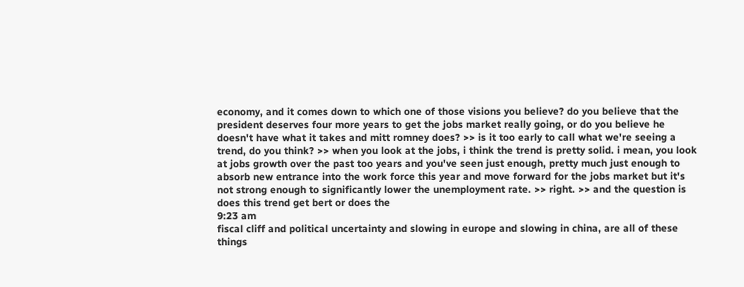economy, and it comes down to which one of those visions you believe? do you believe that the president deserves four more years to get the jobs market really going, or do you believe he doesn't have what it takes and mitt romney does? >> is it too early to call what we're seeing a trend, do you think? >> when you look at the jobs, i think the trend is pretty solid. i mean, you look at jobs growth over the past too years and you've seen just enough, pretty much just enough to absorb new entrance into the work force this year and move forward for the jobs market but it's not strong enough to significantly lower the unemployment rate. >> right. >> and the question is does this trend get bert or does the
9:23 am
fiscal cliff and political uncertainty and slowing in europe and slowing in china, are all of these things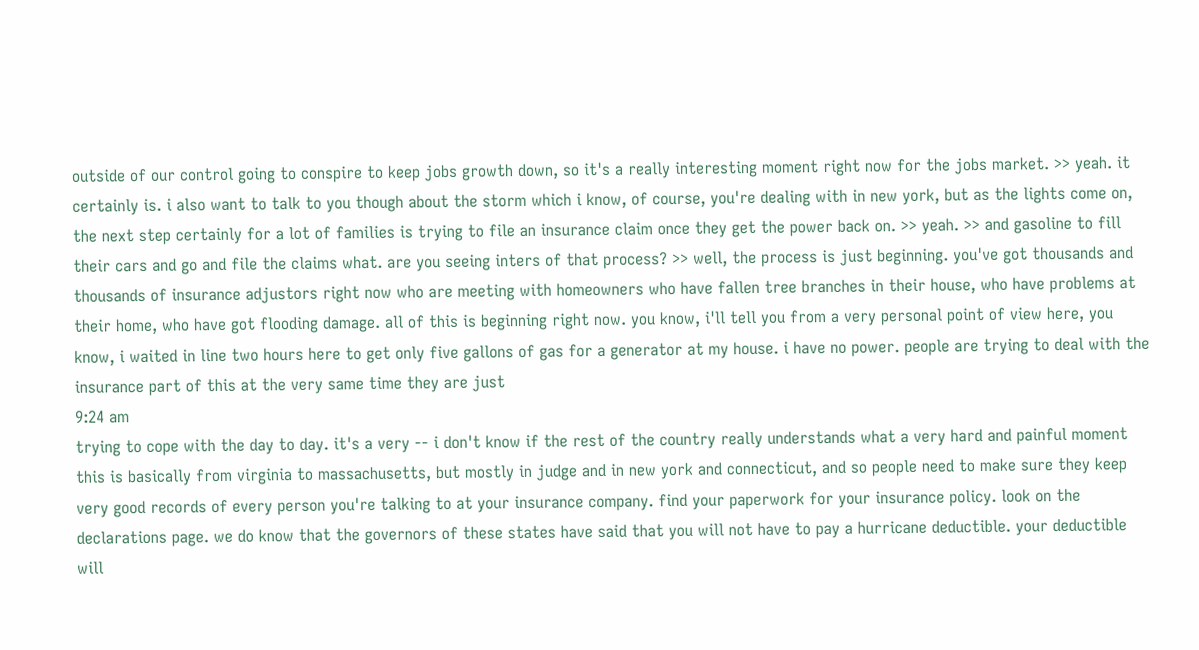outside of our control going to conspire to keep jobs growth down, so it's a really interesting moment right now for the jobs market. >> yeah. it certainly is. i also want to talk to you though about the storm which i know, of course, you're dealing with in new york, but as the lights come on, the next step certainly for a lot of families is trying to file an insurance claim once they get the power back on. >> yeah. >> and gasoline to fill their cars and go and file the claims what. are you seeing inters of that process? >> well, the process is just beginning. you've got thousands and thousands of insurance adjustors right now who are meeting with homeowners who have fallen tree branches in their house, who have problems at their home, who have got flooding damage. all of this is beginning right now. you know, i'll tell you from a very personal point of view here, you know, i waited in line two hours here to get only five gallons of gas for a generator at my house. i have no power. people are trying to deal with the insurance part of this at the very same time they are just
9:24 am
trying to cope with the day to day. it's a very -- i don't know if the rest of the country really understands what a very hard and painful moment this is basically from virginia to massachusetts, but mostly in judge and in new york and connecticut, and so people need to make sure they keep very good records of every person you're talking to at your insurance company. find your paperwork for your insurance policy. look on the declarations page. we do know that the governors of these states have said that you will not have to pay a hurricane deductible. your deductible will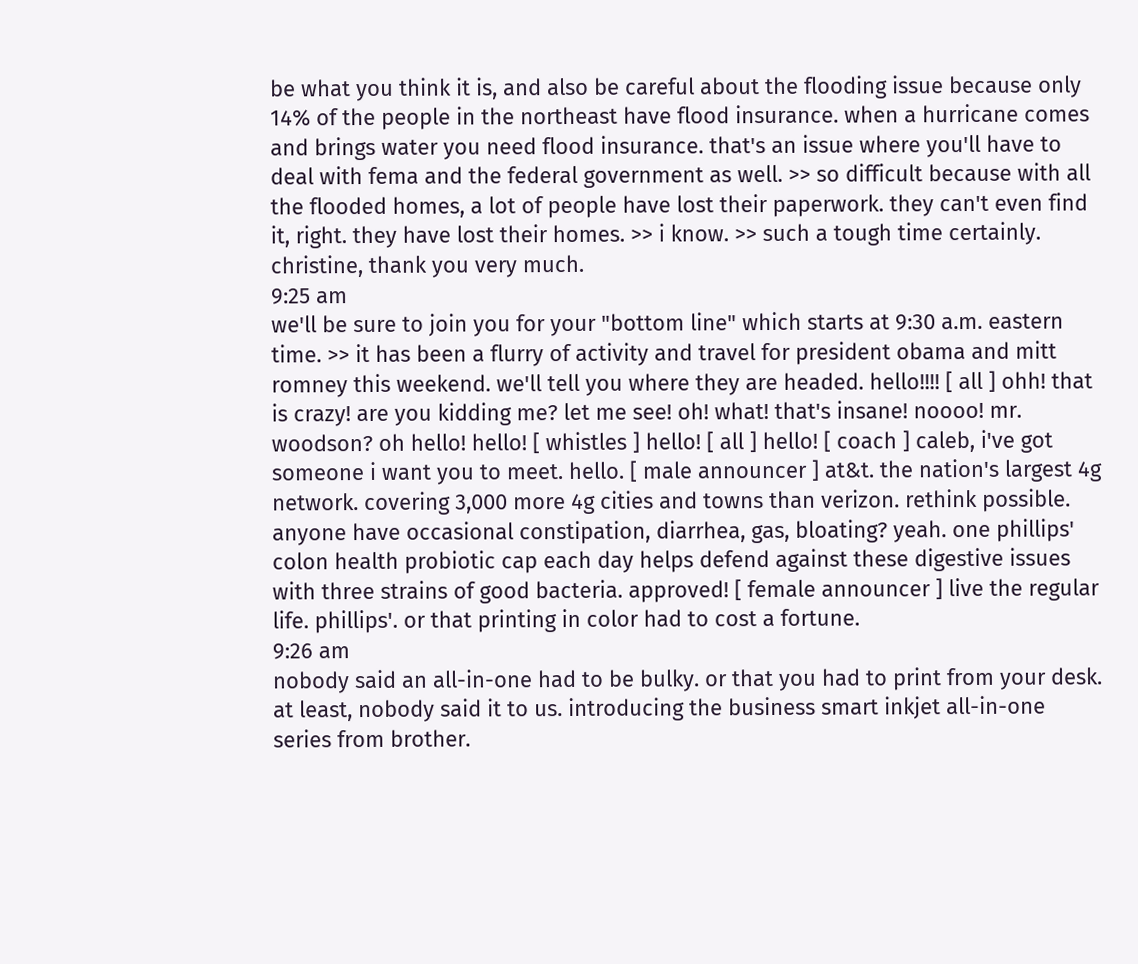be what you think it is, and also be careful about the flooding issue because only 14% of the people in the northeast have flood insurance. when a hurricane comes and brings water you need flood insurance. that's an issue where you'll have to deal with fema and the federal government as well. >> so difficult because with all the flooded homes, a lot of people have lost their paperwork. they can't even find it, right. they have lost their homes. >> i know. >> such a tough time certainly. christine, thank you very much.
9:25 am
we'll be sure to join you for your "bottom line" which starts at 9:30 a.m. eastern time. >> it has been a flurry of activity and travel for president obama and mitt romney this weekend. we'll tell you where they are headed. hello!!!! [ all ] ohh! that is crazy! are you kidding me? let me see! oh! what! that's insane! noooo! mr. woodson? oh hello! hello! [ whistles ] hello! [ all ] hello! [ coach ] caleb, i've got someone i want you to meet. hello. [ male announcer ] at&t. the nation's largest 4g network. covering 3,000 more 4g cities and towns than verizon. rethink possible. anyone have occasional constipation, diarrhea, gas, bloating? yeah. one phillips' colon health probiotic cap each day helps defend against these digestive issues with three strains of good bacteria. approved! [ female announcer ] live the regular life. phillips'. or that printing in color had to cost a fortune.
9:26 am
nobody said an all-in-one had to be bulky. or that you had to print from your desk. at least, nobody said it to us. introducing the business smart inkjet all-in-one series from brother.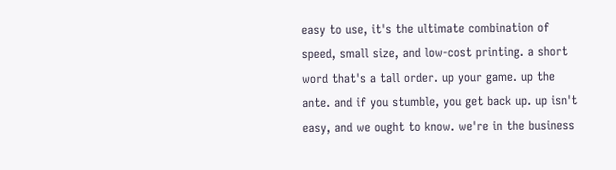easy to use, it's the ultimate combination of speed, small size, and low-cost printing. a short word that's a tall order. up your game. up the ante. and if you stumble, you get back up. up isn't easy, and we ought to know. we're in the business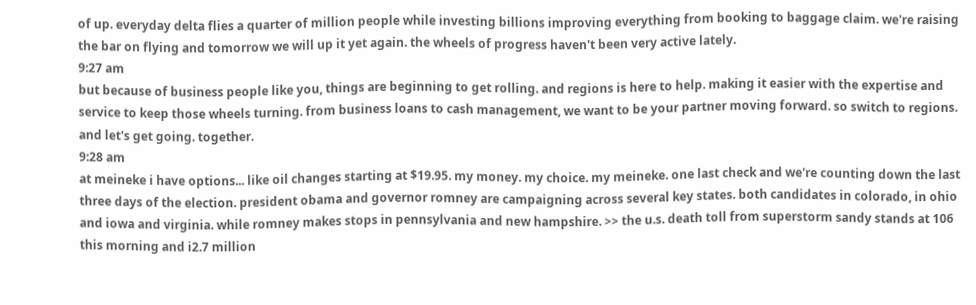of up. everyday delta flies a quarter of million people while investing billions improving everything from booking to baggage claim. we're raising the bar on flying and tomorrow we will up it yet again. the wheels of progress haven't been very active lately.
9:27 am
but because of business people like you, things are beginning to get rolling. and regions is here to help. making it easier with the expertise and service to keep those wheels turning. from business loans to cash management, we want to be your partner moving forward. so switch to regions. and let's get going. together.
9:28 am
at meineke i have options... like oil changes starting at $19.95. my money. my choice. my meineke. one last check and we're counting down the last three days of the election. president obama and governor romney are campaigning across several key states. both candidates in colorado, in ohio and iowa and virginia. while romney makes stops in pennsylvania and new hampshire. >> the u.s. death toll from superstorm sandy stands at 106 this morning and i2.7 million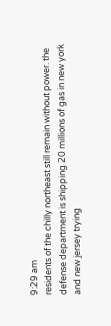9:29 am
residents of the chilly northeast still remain without power. the defense department is shipping 20 millions of gas in new york and new jersey trying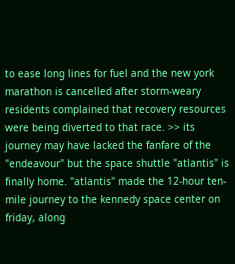to ease long lines for fuel and the new york marathon is cancelled after storm-weary residents complained that recovery resources were being diverted to that race. >> its journey may have lacked the fanfare of the "endeavour" but the space shuttle "atlantis" is finally home. "atlantis" made the 12-hour ten-mile journey to the kennedy space center on friday, along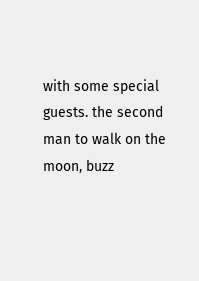with some special guests. the second man to walk on the moon, buzz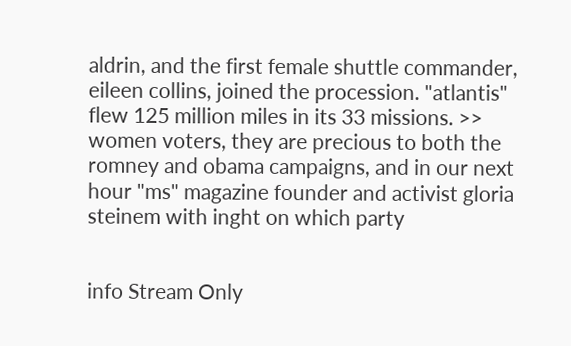aldrin, and the first female shuttle commander, eileen collins, joined the procession. "atlantis" flew 125 million miles in its 33 missions. >> women voters, they are precious to both the romney and obama campaigns, and in our next hour "ms" magazine founder and activist gloria steinem with inght on which party


info Stream Only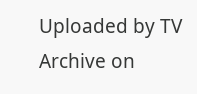Uploaded by TV Archive on